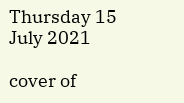Thursday 15 July 2021

cover of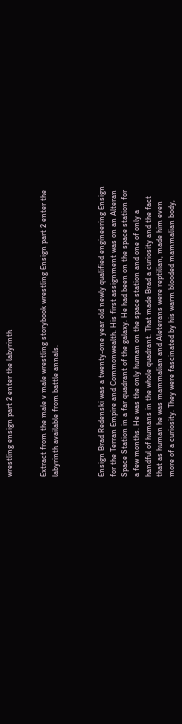wrestling ensign part 2 enter the labyrinth


Extract from the male v male wrestling storybook wrestling Ensign part 2 enter the labyrinth available from battle annals.



Ensign Brad Redenski was a twenty-one year old newly qualified engineering Ensign for the Terran Empire and Commonwealth. His first assignment was on an Alteran Space Station in a far quadrant of the galaxy. He had been on the space station for a few months. He was the only human on the space station and one of only a handful of humans in the whole quadrant. That made Brad a curiosity and the fact that as human he was mammalian and Aleterans were reptilian, made him even more of a curiosity. They were fascinated by his warm blooded mammalian body,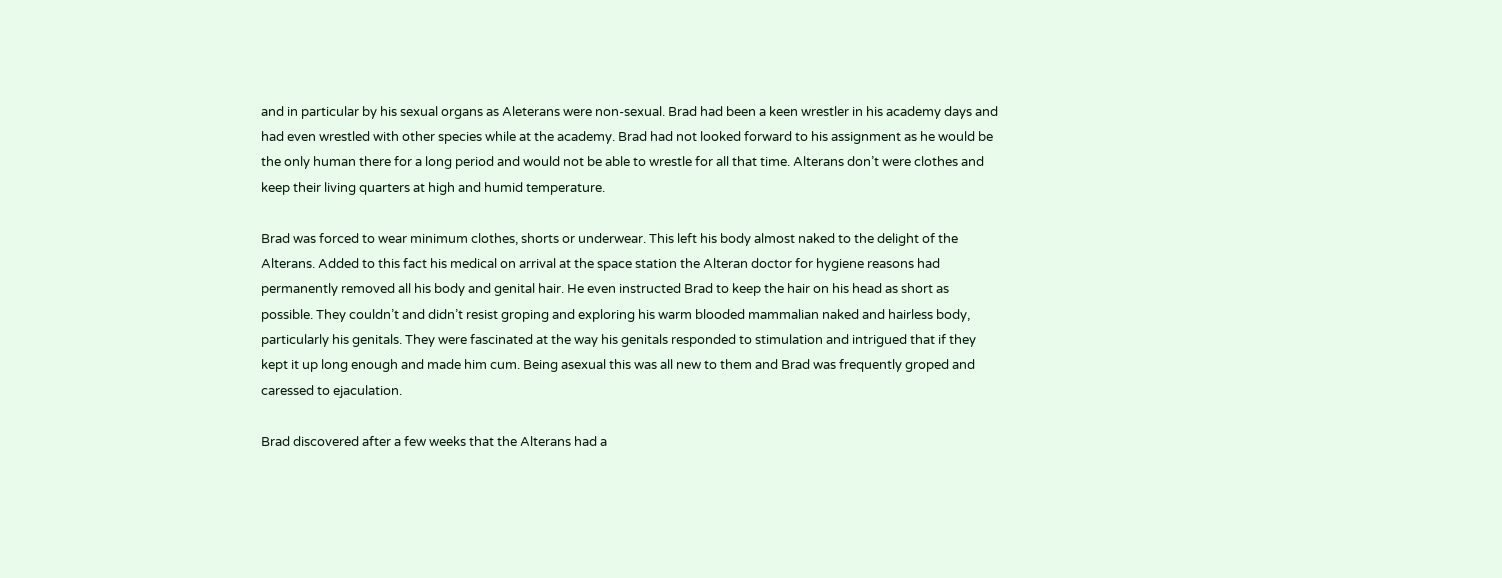and in particular by his sexual organs as Aleterans were non-sexual. Brad had been a keen wrestler in his academy days and had even wrestled with other species while at the academy. Brad had not looked forward to his assignment as he would be the only human there for a long period and would not be able to wrestle for all that time. Alterans don’t were clothes and keep their living quarters at high and humid temperature.

Brad was forced to wear minimum clothes, shorts or underwear. This left his body almost naked to the delight of the Alterans. Added to this fact his medical on arrival at the space station the Alteran doctor for hygiene reasons had permanently removed all his body and genital hair. He even instructed Brad to keep the hair on his head as short as possible. They couldn’t and didn’t resist groping and exploring his warm blooded mammalian naked and hairless body, particularly his genitals. They were fascinated at the way his genitals responded to stimulation and intrigued that if they kept it up long enough and made him cum. Being asexual this was all new to them and Brad was frequently groped and caressed to ejaculation.

Brad discovered after a few weeks that the Alterans had a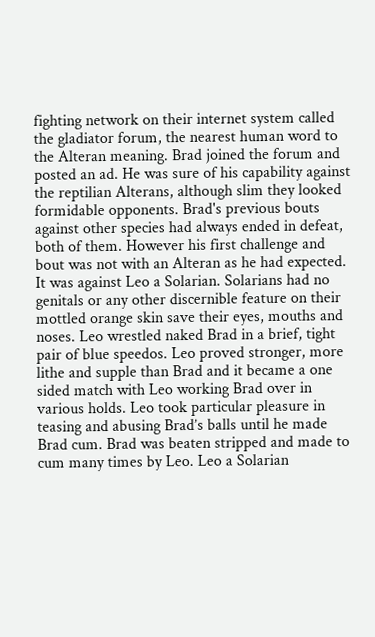fighting network on their internet system called the gladiator forum, the nearest human word to the Alteran meaning. Brad joined the forum and posted an ad. He was sure of his capability against the reptilian Alterans, although slim they looked formidable opponents. Brad's previous bouts against other species had always ended in defeat, both of them. However his first challenge and bout was not with an Alteran as he had expected. It was against Leo a Solarian. Solarians had no genitals or any other discernible feature on their mottled orange skin save their eyes, mouths and noses. Leo wrestled naked Brad in a brief, tight pair of blue speedos. Leo proved stronger, more lithe and supple than Brad and it became a one sided match with Leo working Brad over in various holds. Leo took particular pleasure in teasing and abusing Brad’s balls until he made Brad cum. Brad was beaten stripped and made to cum many times by Leo. Leo a Solarian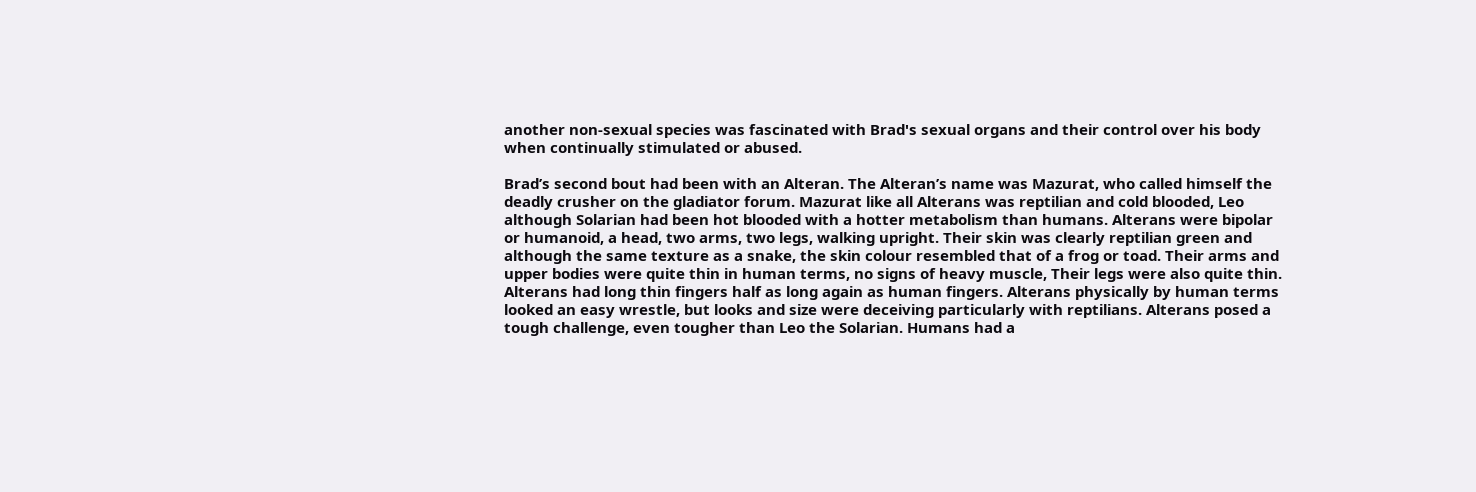another non-sexual species was fascinated with Brad's sexual organs and their control over his body when continually stimulated or abused.

Brad’s second bout had been with an Alteran. The Alteran’s name was Mazurat, who called himself the deadly crusher on the gladiator forum. Mazurat like all Alterans was reptilian and cold blooded, Leo although Solarian had been hot blooded with a hotter metabolism than humans. Alterans were bipolar or humanoid, a head, two arms, two legs, walking upright. Their skin was clearly reptilian green and although the same texture as a snake, the skin colour resembled that of a frog or toad. Their arms and upper bodies were quite thin in human terms, no signs of heavy muscle, Their legs were also quite thin. Alterans had long thin fingers half as long again as human fingers. Alterans physically by human terms looked an easy wrestle, but looks and size were deceiving particularly with reptilians. Alterans posed a tough challenge, even tougher than Leo the Solarian. Humans had a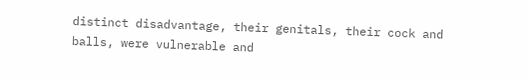distinct disadvantage, their genitals, their cock and balls, were vulnerable and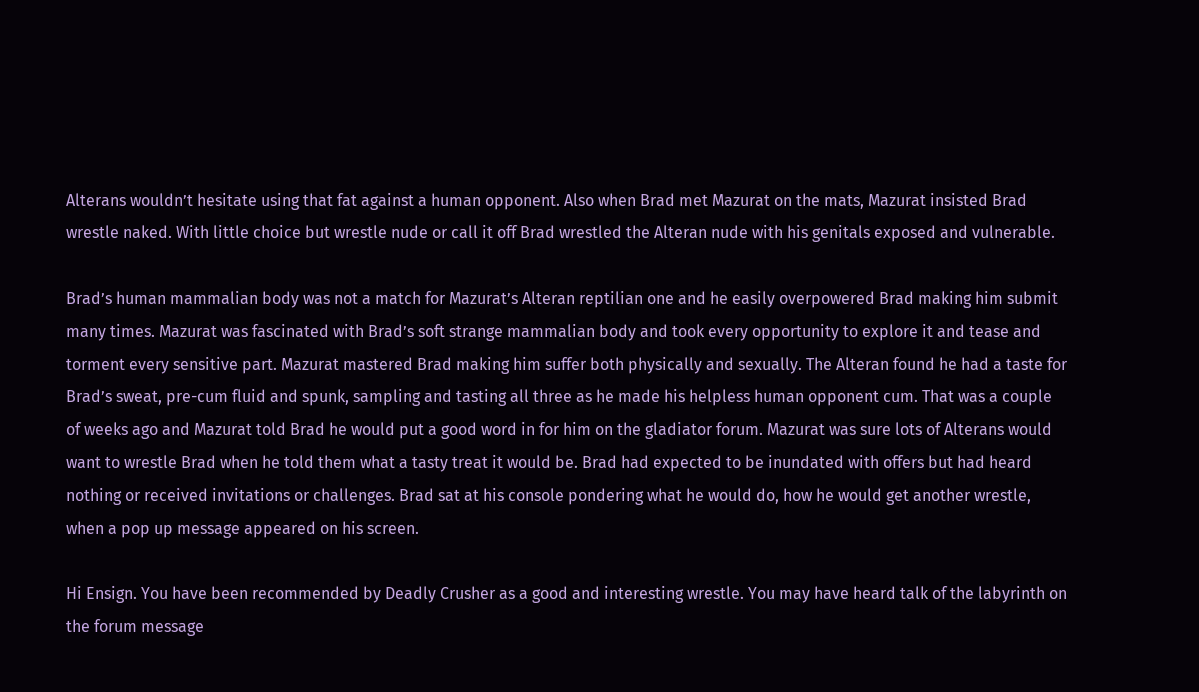Alterans wouldn’t hesitate using that fat against a human opponent. Also when Brad met Mazurat on the mats, Mazurat insisted Brad wrestle naked. With little choice but wrestle nude or call it off Brad wrestled the Alteran nude with his genitals exposed and vulnerable.

Brad’s human mammalian body was not a match for Mazurat’s Alteran reptilian one and he easily overpowered Brad making him submit many times. Mazurat was fascinated with Brad’s soft strange mammalian body and took every opportunity to explore it and tease and torment every sensitive part. Mazurat mastered Brad making him suffer both physically and sexually. The Alteran found he had a taste for Brad’s sweat, pre-cum fluid and spunk, sampling and tasting all three as he made his helpless human opponent cum. That was a couple of weeks ago and Mazurat told Brad he would put a good word in for him on the gladiator forum. Mazurat was sure lots of Alterans would want to wrestle Brad when he told them what a tasty treat it would be. Brad had expected to be inundated with offers but had heard nothing or received invitations or challenges. Brad sat at his console pondering what he would do, how he would get another wrestle, when a pop up message appeared on his screen.

Hi Ensign. You have been recommended by Deadly Crusher as a good and interesting wrestle. You may have heard talk of the labyrinth on the forum message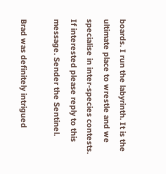boards. I run the labyrinth. It is the ultimate place to wrestle and we specialise in inter-species contests. If interested please reply to this message. Sender the Sentinel.

Brad was definitely intrigued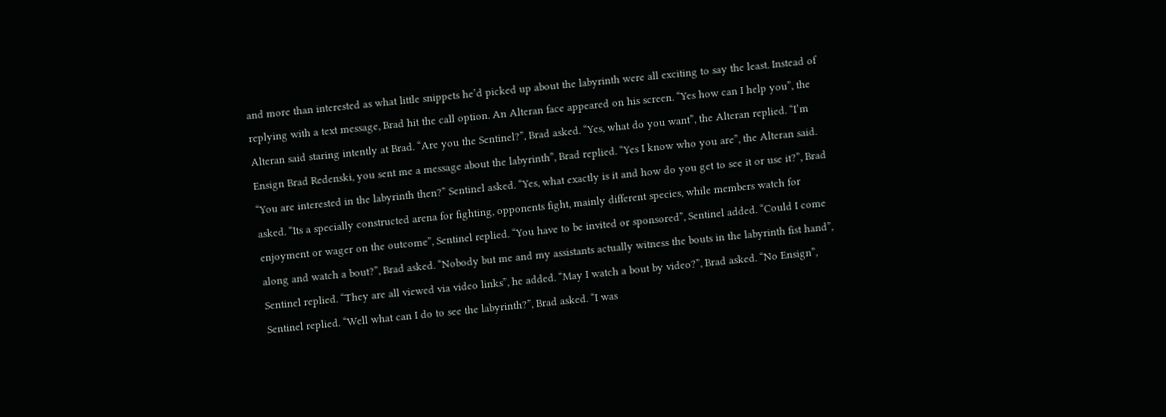and more than interested as what little snippets he’d picked up about the labyrinth were all exciting to say the least. Instead of replying with a text message, Brad hit the call option. An Alteran face appeared on his screen. “Yes how can I help you”, the Alteran said staring intently at Brad. “Are you the Sentinel?”, Brad asked. “Yes, what do you want”, the Alteran replied. “I’m Ensign Brad Redenski, you sent me a message about the labyrinth”, Brad replied. “Yes I know who you are”, the Alteran said. “You are interested in the labyrinth then?” Sentinel asked. “Yes, what exactly is it and how do you get to see it or use it?”, Brad asked. “Its a specially constructed arena for fighting, opponents fight, mainly different species, while members watch for enjoyment or wager on the outcome”, Sentinel replied. “You have to be invited or sponsored”, Sentinel added. “Could I come along and watch a bout?”, Brad asked. “Nobody but me and my assistants actually witness the bouts in the labyrinth fist hand”, Sentinel replied. “They are all viewed via video links”, he added. “May I watch a bout by video?”, Brad asked. “No Ensign”, Sentinel replied. “Well what can I do to see the labyrinth?”, Brad asked. “I was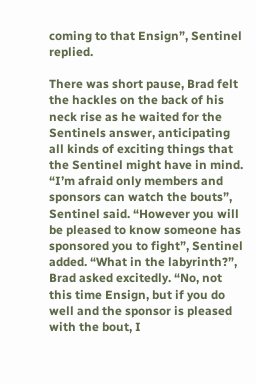coming to that Ensign”, Sentinel replied.

There was short pause, Brad felt the hackles on the back of his neck rise as he waited for the Sentinels answer, anticipating all kinds of exciting things that the Sentinel might have in mind. “I’m afraid only members and sponsors can watch the bouts”, Sentinel said. “However you will be pleased to know someone has sponsored you to fight”, Sentinel added. “What in the labyrinth?”, Brad asked excitedly. “No, not this time Ensign, but if you do well and the sponsor is pleased with the bout, I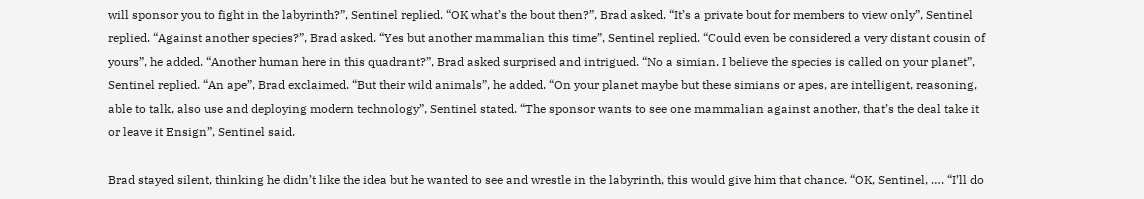will sponsor you to fight in the labyrinth?”, Sentinel replied. “OK what’s the bout then?”, Brad asked. “It’s a private bout for members to view only”, Sentinel replied. “Against another species?”, Brad asked. “Yes but another mammalian this time”, Sentinel replied. “Could even be considered a very distant cousin of yours”, he added. “Another human here in this quadrant?”, Brad asked surprised and intrigued. “No a simian. I believe the species is called on your planet”, Sentinel replied. “An ape”, Brad exclaimed. “But their wild animals”, he added. “On your planet maybe but these simians or apes, are intelligent, reasoning, able to talk, also use and deploying modern technology”, Sentinel stated. “The sponsor wants to see one mammalian against another, that’s the deal take it or leave it Ensign”, Sentinel said.

Brad stayed silent, thinking he didn’t like the idea but he wanted to see and wrestle in the labyrinth, this would give him that chance. “OK, Sentinel, …. “I’ll do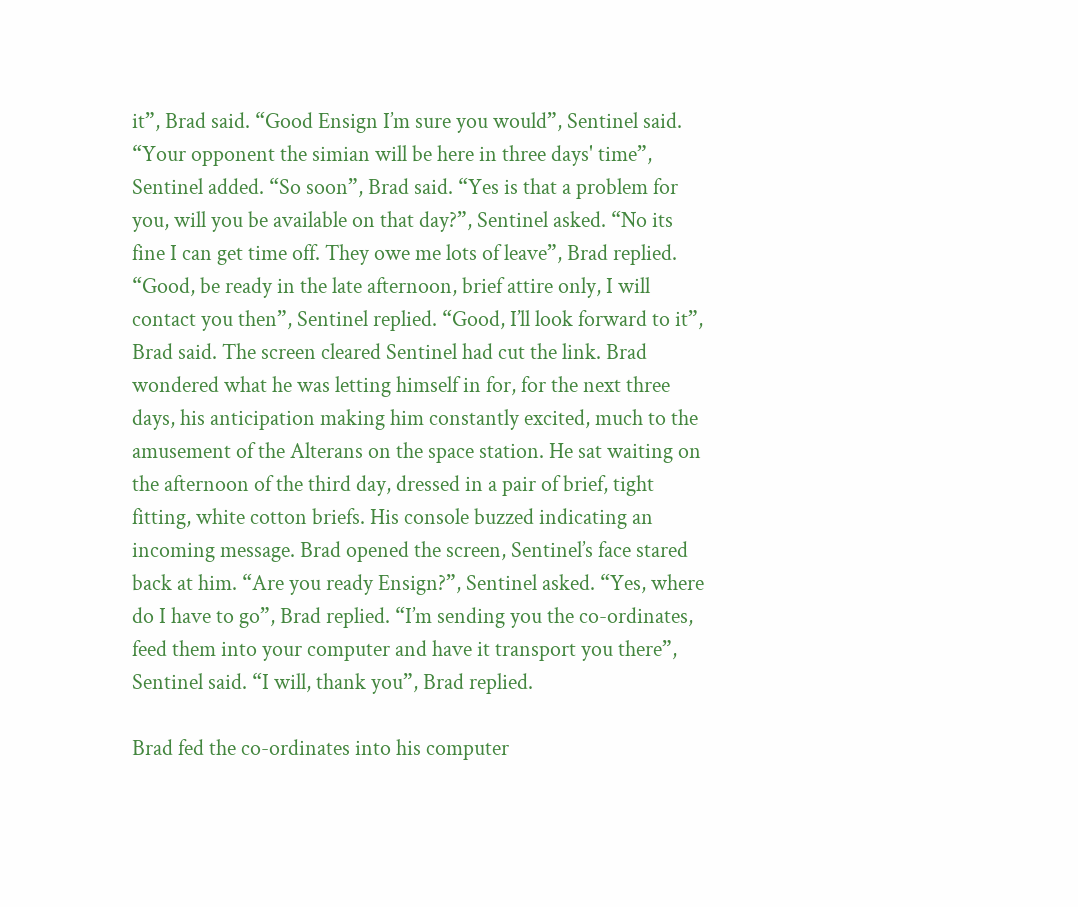it”, Brad said. “Good Ensign I’m sure you would”, Sentinel said. “Your opponent the simian will be here in three days' time”, Sentinel added. “So soon”, Brad said. “Yes is that a problem for you, will you be available on that day?”, Sentinel asked. “No its fine I can get time off. They owe me lots of leave”, Brad replied. “Good, be ready in the late afternoon, brief attire only, I will contact you then”, Sentinel replied. “Good, I’ll look forward to it”, Brad said. The screen cleared Sentinel had cut the link. Brad wondered what he was letting himself in for, for the next three days, his anticipation making him constantly excited, much to the amusement of the Alterans on the space station. He sat waiting on the afternoon of the third day, dressed in a pair of brief, tight fitting, white cotton briefs. His console buzzed indicating an incoming message. Brad opened the screen, Sentinel’s face stared back at him. “Are you ready Ensign?”, Sentinel asked. “Yes, where do I have to go”, Brad replied. “I’m sending you the co-ordinates, feed them into your computer and have it transport you there”, Sentinel said. “I will, thank you”, Brad replied.

Brad fed the co-ordinates into his computer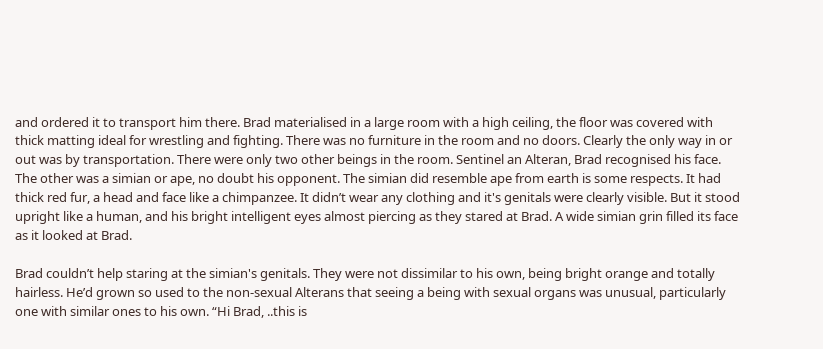and ordered it to transport him there. Brad materialised in a large room with a high ceiling, the floor was covered with thick matting ideal for wrestling and fighting. There was no furniture in the room and no doors. Clearly the only way in or out was by transportation. There were only two other beings in the room. Sentinel an Alteran, Brad recognised his face. The other was a simian or ape, no doubt his opponent. The simian did resemble ape from earth is some respects. It had thick red fur, a head and face like a chimpanzee. It didn’t wear any clothing and it's genitals were clearly visible. But it stood upright like a human, and his bright intelligent eyes almost piercing as they stared at Brad. A wide simian grin filled its face as it looked at Brad.

Brad couldn’t help staring at the simian's genitals. They were not dissimilar to his own, being bright orange and totally hairless. He’d grown so used to the non-sexual Alterans that seeing a being with sexual organs was unusual, particularly one with similar ones to his own. “Hi Brad, ..this is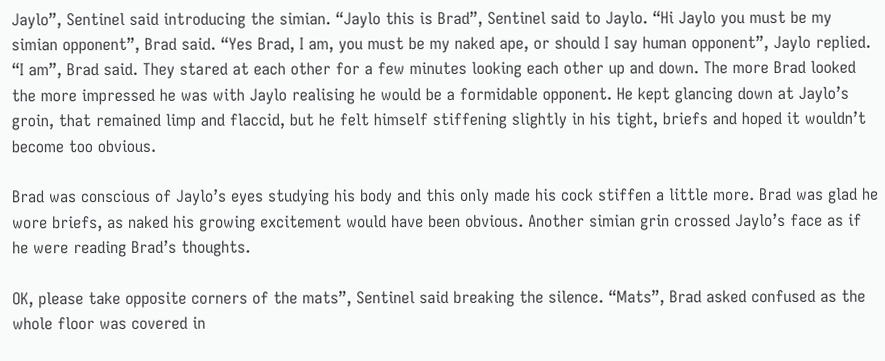Jaylo”, Sentinel said introducing the simian. “Jaylo this is Brad”, Sentinel said to Jaylo. “Hi Jaylo you must be my simian opponent”, Brad said. “Yes Brad, I am, you must be my naked ape, or should I say human opponent”, Jaylo replied. “I am”, Brad said. They stared at each other for a few minutes looking each other up and down. The more Brad looked the more impressed he was with Jaylo realising he would be a formidable opponent. He kept glancing down at Jaylo’s groin, that remained limp and flaccid, but he felt himself stiffening slightly in his tight, briefs and hoped it wouldn’t become too obvious.

Brad was conscious of Jaylo’s eyes studying his body and this only made his cock stiffen a little more. Brad was glad he wore briefs, as naked his growing excitement would have been obvious. Another simian grin crossed Jaylo’s face as if he were reading Brad’s thoughts.

OK, please take opposite corners of the mats”, Sentinel said breaking the silence. “Mats”, Brad asked confused as the whole floor was covered in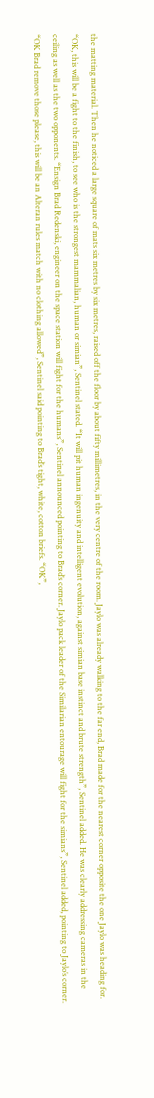the matting material. Then he noticed a large square of mats six metres by six metres, raised off the floor by about fifty millimetres, in the very centre of the room. Jaylo was already walking to the far end, Brad made for the nearest corner opposite the one Jaylo was heading for. “OK, this will be a fight to the finish, to see who is the strongest mammalian, human or simian”, Sentinel stated. “It will pit human ingenuity and intelligent evolution, against simian base instinct and brute strength”, Sentinel added. He was clearly addressing cameras in the ceiling as well as the two opponents. “Ensign Brad Redenski, engineer on the space station will fight for the humans”, Sentinel announced pointing to Brad’s corner. Jaylo pack leader of the Similarian entourage will fight for the simians”, Sentinel added, pointing to Jaylo’s corner. “OK Brad remove those please, this will be an Alteran rules match with no clothing allowed”, Sentinel said pointing to Brad’s tight, white, cotton briefs. “OK”,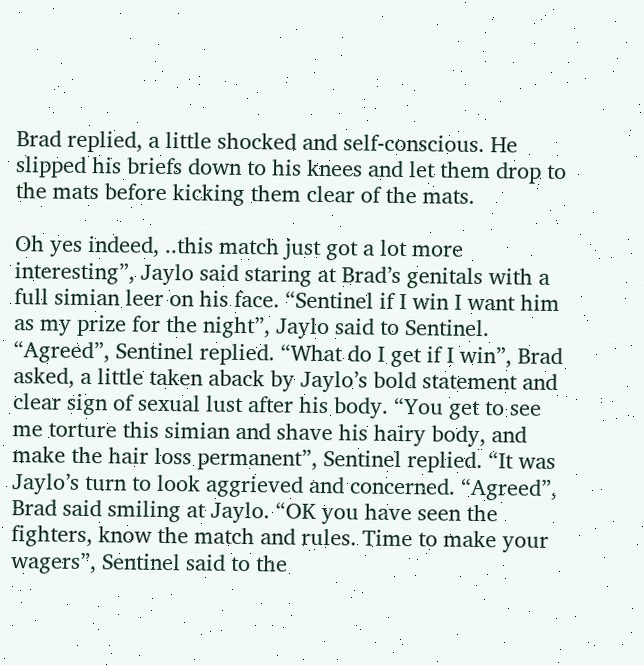Brad replied, a little shocked and self-conscious. He slipped his briefs down to his knees and let them drop to the mats before kicking them clear of the mats.

Oh yes indeed, ..this match just got a lot more interesting”, Jaylo said staring at Brad’s genitals with a full simian leer on his face. “Sentinel if I win I want him as my prize for the night”, Jaylo said to Sentinel. “Agreed”, Sentinel replied. “What do I get if I win”, Brad asked, a little taken aback by Jaylo’s bold statement and clear sign of sexual lust after his body. “You get to see me torture this simian and shave his hairy body, and make the hair loss permanent”, Sentinel replied. “It was Jaylo’s turn to look aggrieved and concerned. “Agreed”, Brad said smiling at Jaylo. “OK you have seen the fighters, know the match and rules. Time to make your wagers”, Sentinel said to the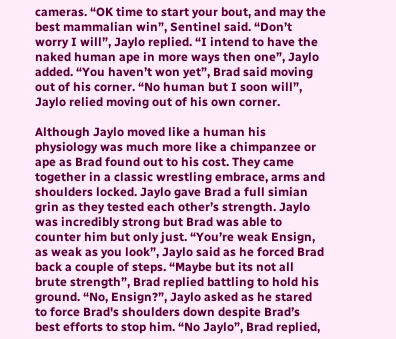cameras. “OK time to start your bout, and may the best mammalian win”, Sentinel said. “Don’t worry I will”, Jaylo replied. “I intend to have the naked human ape in more ways then one”, Jaylo added. “You haven’t won yet”, Brad said moving out of his corner. “No human but I soon will”, Jaylo relied moving out of his own corner.

Although Jaylo moved like a human his physiology was much more like a chimpanzee or ape as Brad found out to his cost. They came together in a classic wrestling embrace, arms and shoulders locked. Jaylo gave Brad a full simian grin as they tested each other’s strength. Jaylo was incredibly strong but Brad was able to counter him but only just. “You’re weak Ensign, as weak as you look”, Jaylo said as he forced Brad back a couple of steps. “Maybe but its not all brute strength”, Brad replied battling to hold his ground. “No, Ensign?”, Jaylo asked as he stared to force Brad's shoulders down despite Brad’s best efforts to stop him. “No Jaylo”, Brad replied,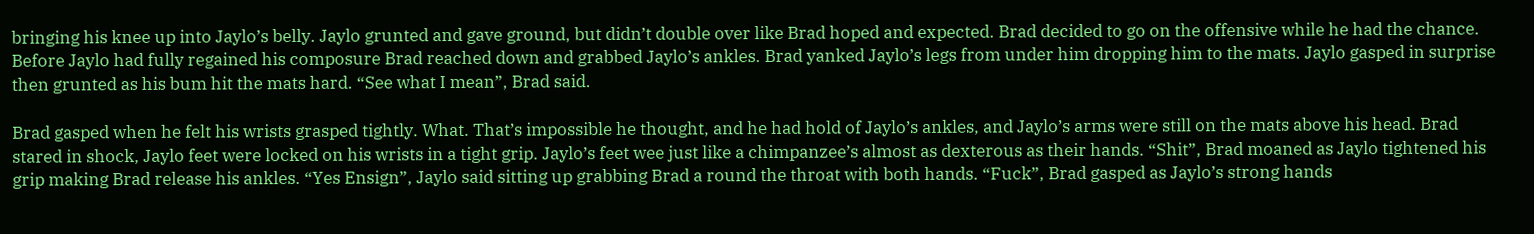bringing his knee up into Jaylo’s belly. Jaylo grunted and gave ground, but didn’t double over like Brad hoped and expected. Brad decided to go on the offensive while he had the chance. Before Jaylo had fully regained his composure Brad reached down and grabbed Jaylo’s ankles. Brad yanked Jaylo’s legs from under him dropping him to the mats. Jaylo gasped in surprise then grunted as his bum hit the mats hard. “See what I mean”, Brad said.

Brad gasped when he felt his wrists grasped tightly. What. That’s impossible he thought, and he had hold of Jaylo’s ankles, and Jaylo’s arms were still on the mats above his head. Brad stared in shock, Jaylo feet were locked on his wrists in a tight grip. Jaylo’s feet wee just like a chimpanzee’s almost as dexterous as their hands. “Shit”, Brad moaned as Jaylo tightened his grip making Brad release his ankles. “Yes Ensign”, Jaylo said sitting up grabbing Brad a round the throat with both hands. “Fuck”, Brad gasped as Jaylo’s strong hands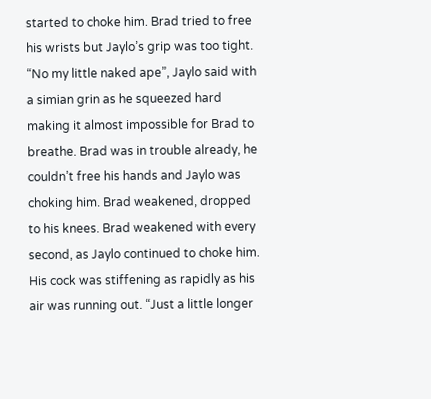started to choke him. Brad tried to free his wrists but Jaylo’s grip was too tight. “No my little naked ape”, Jaylo said with a simian grin as he squeezed hard making it almost impossible for Brad to breathe. Brad was in trouble already, he couldn’t free his hands and Jaylo was choking him. Brad weakened, dropped to his knees. Brad weakened with every second, as Jaylo continued to choke him. His cock was stiffening as rapidly as his air was running out. “Just a little longer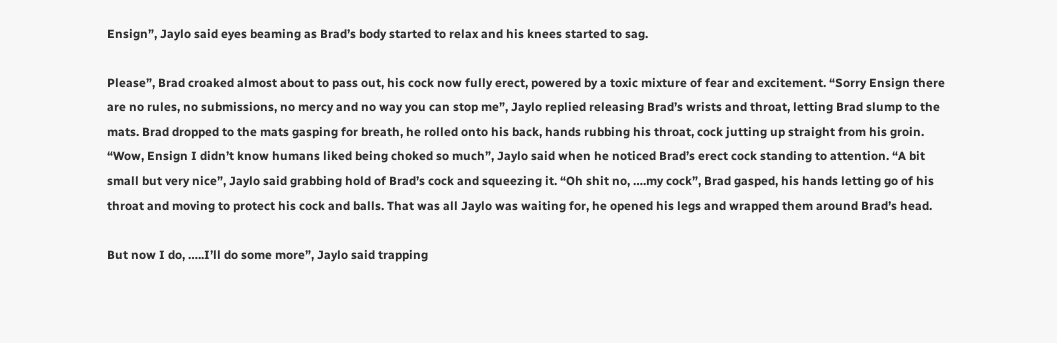Ensign”, Jaylo said eyes beaming as Brad’s body started to relax and his knees started to sag.

Please”, Brad croaked almost about to pass out, his cock now fully erect, powered by a toxic mixture of fear and excitement. “Sorry Ensign there are no rules, no submissions, no mercy and no way you can stop me”, Jaylo replied releasing Brad’s wrists and throat, letting Brad slump to the mats. Brad dropped to the mats gasping for breath, he rolled onto his back, hands rubbing his throat, cock jutting up straight from his groin. “Wow, Ensign I didn’t know humans liked being choked so much”, Jaylo said when he noticed Brad’s erect cock standing to attention. “A bit small but very nice”, Jaylo said grabbing hold of Brad’s cock and squeezing it. “Oh shit no, ….my cock”, Brad gasped, his hands letting go of his throat and moving to protect his cock and balls. That was all Jaylo was waiting for, he opened his legs and wrapped them around Brad’s head.

But now I do, …..I’ll do some more”, Jaylo said trapping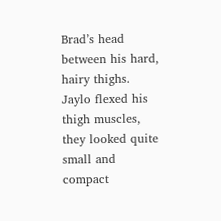Brad’s head between his hard, hairy thighs. Jaylo flexed his thigh muscles, they looked quite small and compact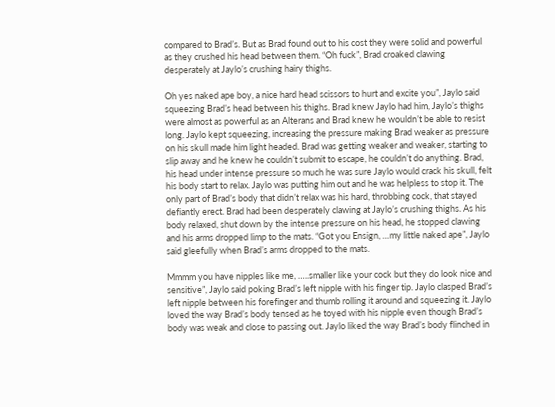compared to Brad’s. But as Brad found out to his cost they were solid and powerful as they crushed his head between them. “Oh fuck”, Brad croaked clawing desperately at Jaylo’s crushing hairy thighs.

Oh yes naked ape boy, a nice hard head scissors to hurt and excite you”, Jaylo said squeezing Brad’s head between his thighs. Brad knew Jaylo had him, Jaylo’s thighs were almost as powerful as an Alterans and Brad knew he wouldn’t be able to resist long. Jaylo kept squeezing, increasing the pressure making Brad weaker as pressure on his skull made him light headed. Brad was getting weaker and weaker, starting to slip away and he knew he couldn’t submit to escape, he couldn’t do anything. Brad, his head under intense pressure so much he was sure Jaylo would crack his skull, felt his body start to relax. Jaylo was putting him out and he was helpless to stop it. The only part of Brad’s body that didn’t relax was his hard, throbbing cock, that stayed defiantly erect. Brad had been desperately clawing at Jaylo’s crushing thighs. As his body relaxed, shut down by the intense pressure on his head, he stopped clawing and his arms dropped limp to the mats. “Got you Ensign, …my little naked ape”, Jaylo said gleefully when Brad’s arms dropped to the mats.

Mmmm you have nipples like me, …..smaller like your cock but they do look nice and sensitive”, Jaylo said poking Brad’s left nipple with his finger tip. Jaylo clasped Brad’s left nipple between his forefinger and thumb rolling it around and squeezing it. Jaylo loved the way Brad’s body tensed as he toyed with his nipple even though Brad’s body was weak and close to passing out. Jaylo liked the way Brad’s body flinched in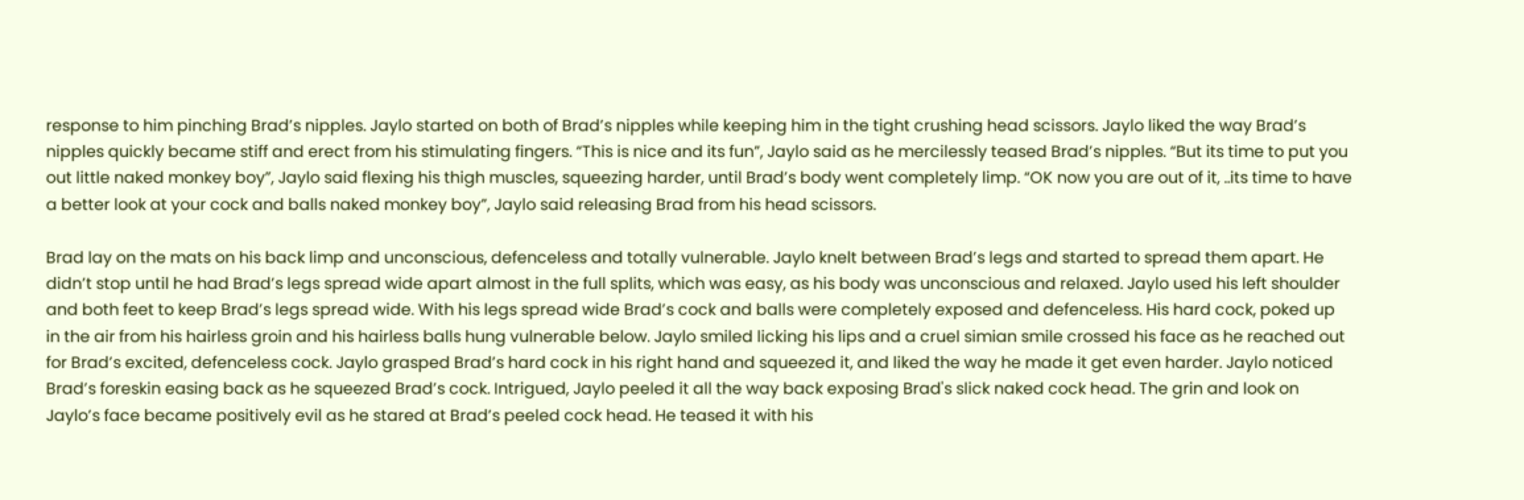response to him pinching Brad’s nipples. Jaylo started on both of Brad’s nipples while keeping him in the tight crushing head scissors. Jaylo liked the way Brad’s nipples quickly became stiff and erect from his stimulating fingers. “This is nice and its fun”, Jaylo said as he mercilessly teased Brad’s nipples. “But its time to put you out little naked monkey boy”, Jaylo said flexing his thigh muscles, squeezing harder, until Brad’s body went completely limp. “OK now you are out of it, ..its time to have a better look at your cock and balls naked monkey boy”, Jaylo said releasing Brad from his head scissors.

Brad lay on the mats on his back limp and unconscious, defenceless and totally vulnerable. Jaylo knelt between Brad’s legs and started to spread them apart. He didn’t stop until he had Brad’s legs spread wide apart almost in the full splits, which was easy, as his body was unconscious and relaxed. Jaylo used his left shoulder and both feet to keep Brad’s legs spread wide. With his legs spread wide Brad’s cock and balls were completely exposed and defenceless. His hard cock, poked up in the air from his hairless groin and his hairless balls hung vulnerable below. Jaylo smiled licking his lips and a cruel simian smile crossed his face as he reached out for Brad’s excited, defenceless cock. Jaylo grasped Brad’s hard cock in his right hand and squeezed it, and liked the way he made it get even harder. Jaylo noticed Brad’s foreskin easing back as he squeezed Brad’s cock. Intrigued, Jaylo peeled it all the way back exposing Brad's slick naked cock head. The grin and look on Jaylo’s face became positively evil as he stared at Brad’s peeled cock head. He teased it with his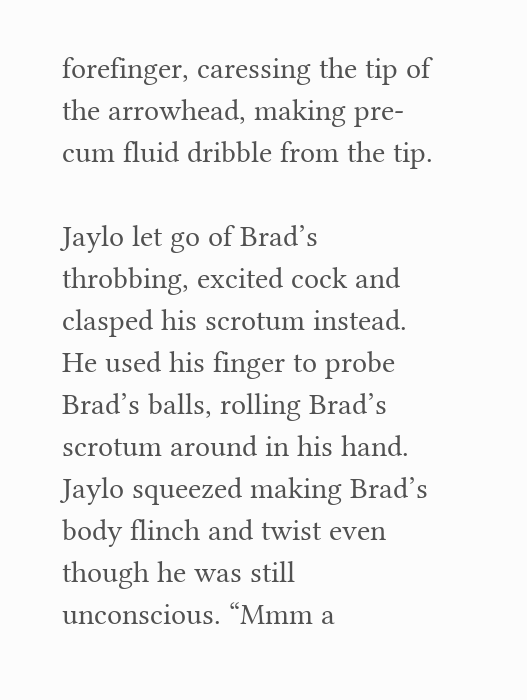forefinger, caressing the tip of the arrowhead, making pre-cum fluid dribble from the tip.

Jaylo let go of Brad’s throbbing, excited cock and clasped his scrotum instead. He used his finger to probe Brad’s balls, rolling Brad’s scrotum around in his hand. Jaylo squeezed making Brad’s body flinch and twist even though he was still unconscious. “Mmm a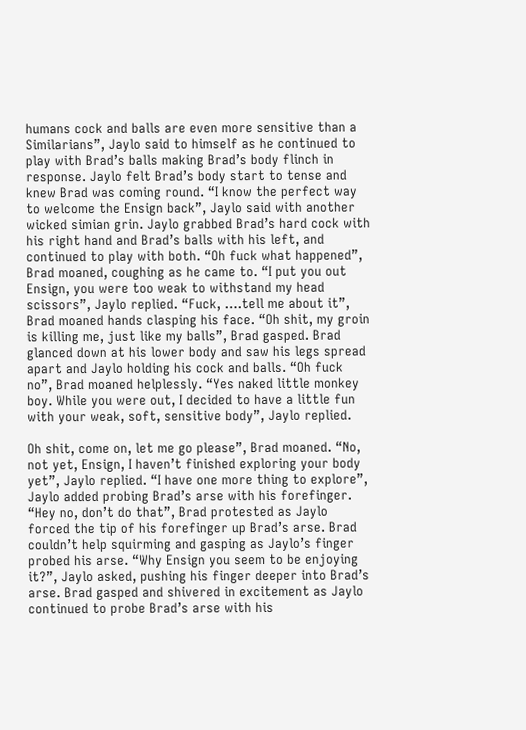humans cock and balls are even more sensitive than a Similarians”, Jaylo said to himself as he continued to play with Brad’s balls making Brad’s body flinch in response. Jaylo felt Brad’s body start to tense and knew Brad was coming round. “I know the perfect way to welcome the Ensign back”, Jaylo said with another wicked simian grin. Jaylo grabbed Brad’s hard cock with his right hand and Brad’s balls with his left, and continued to play with both. “Oh fuck what happened”, Brad moaned, coughing as he came to. “I put you out Ensign, you were too weak to withstand my head scissors”, Jaylo replied. “Fuck, ….tell me about it”, Brad moaned hands clasping his face. “Oh shit, my groin is killing me, just like my balls”, Brad gasped. Brad glanced down at his lower body and saw his legs spread apart and Jaylo holding his cock and balls. “Oh fuck no”, Brad moaned helplessly. “Yes naked little monkey boy. While you were out, I decided to have a little fun with your weak, soft, sensitive body”, Jaylo replied.

Oh shit, come on, let me go please”, Brad moaned. “No, not yet, Ensign, I haven’t finished exploring your body yet”, Jaylo replied. “I have one more thing to explore”, Jaylo added probing Brad’s arse with his forefinger. “Hey no, don’t do that”, Brad protested as Jaylo forced the tip of his forefinger up Brad’s arse. Brad couldn’t help squirming and gasping as Jaylo’s finger probed his arse. “Why Ensign you seem to be enjoying it?”, Jaylo asked, pushing his finger deeper into Brad’s arse. Brad gasped and shivered in excitement as Jaylo continued to probe Brad’s arse with his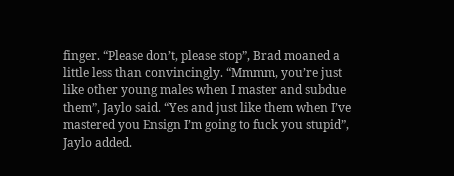finger. “Please don’t, please stop”, Brad moaned a little less than convincingly. “Mmmm, you’re just like other young males when I master and subdue them”, Jaylo said. “Yes and just like them when I’ve mastered you Ensign I’m going to fuck you stupid”, Jaylo added.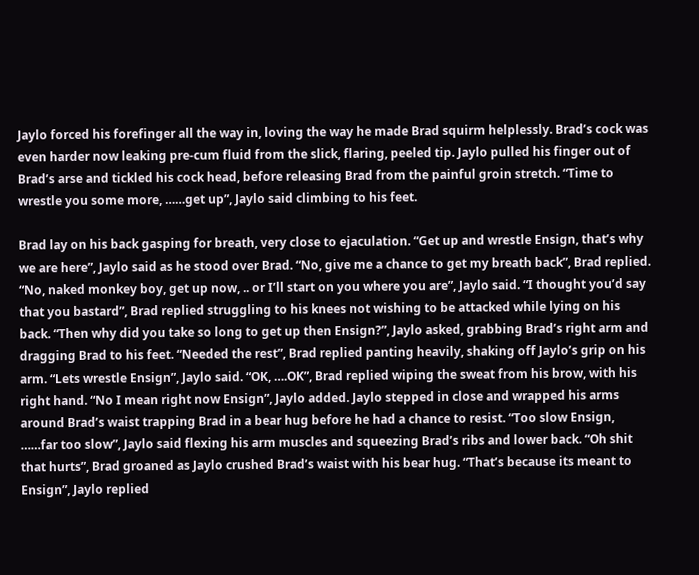Jaylo forced his forefinger all the way in, loving the way he made Brad squirm helplessly. Brad’s cock was even harder now leaking pre-cum fluid from the slick, flaring, peeled tip. Jaylo pulled his finger out of Brad’s arse and tickled his cock head, before releasing Brad from the painful groin stretch. “Time to wrestle you some more, ……get up”, Jaylo said climbing to his feet.

Brad lay on his back gasping for breath, very close to ejaculation. “Get up and wrestle Ensign, that’s why we are here”, Jaylo said as he stood over Brad. “No, give me a chance to get my breath back”, Brad replied. “No, naked monkey boy, get up now, .. or I’ll start on you where you are”, Jaylo said. “I thought you’d say that you bastard”, Brad replied struggling to his knees not wishing to be attacked while lying on his back. “Then why did you take so long to get up then Ensign?”, Jaylo asked, grabbing Brad’s right arm and dragging Brad to his feet. “Needed the rest”, Brad replied panting heavily, shaking off Jaylo’s grip on his arm. “Lets wrestle Ensign”, Jaylo said. “OK, ….OK”, Brad replied wiping the sweat from his brow, with his right hand. “No I mean right now Ensign”, Jaylo added. Jaylo stepped in close and wrapped his arms around Brad’s waist trapping Brad in a bear hug before he had a chance to resist. “Too slow Ensign, ……far too slow”, Jaylo said flexing his arm muscles and squeezing Brad’s ribs and lower back. “Oh shit that hurts”, Brad groaned as Jaylo crushed Brad’s waist with his bear hug. “That’s because its meant to Ensign”, Jaylo replied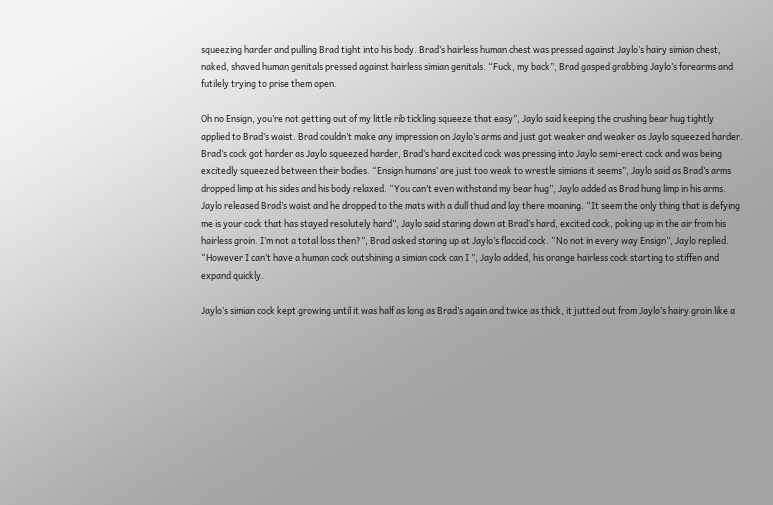squeezing harder and pulling Brad tight into his body. Brad’s hairless human chest was pressed against Jaylo’s hairy simian chest, naked, shaved human genitals pressed against hairless simian genitals. “Fuck, my back”, Brad gasped grabbing Jaylo’s forearms and futilely trying to prise them open.

Oh no Ensign, you’re not getting out of my little rib tickling squeeze that easy”, Jaylo said keeping the crushing bear hug tightly applied to Brad’s waist. Brad couldn’t make any impression on Jaylo’s arms and just got weaker and weaker as Jaylo squeezed harder. Brad’s cock got harder as Jaylo squeezed harder, Brad’s hard excited cock was pressing into Jaylo semi-erect cock and was being excitedly squeezed between their bodies. “Ensign humans’ are just too weak to wrestle simians it seems”, Jaylo said as Brad’s arms dropped limp at his sides and his body relaxed. “You can’t even withstand my bear hug”, Jaylo added as Brad hung limp in his arms. Jaylo released Brad’s waist and he dropped to the mats with a dull thud and lay there moaning. “It seem the only thing that is defying me is your cock that has stayed resolutely hard”, Jaylo said staring down at Brad’s hard, excited cock, poking up in the air from his hairless groin. I’m not a total loss then?”, Brad asked staring up at Jaylo’s flaccid cock. “No not in every way Ensign”, Jaylo replied. “However I can’t have a human cock outshining a simian cock can I ”, Jaylo added, his orange hairless cock starting to stiffen and expand quickly.

Jaylo’s simian cock kept growing until it was half as long as Brad’s again and twice as thick, it jutted out from Jaylo’s hairy groin like a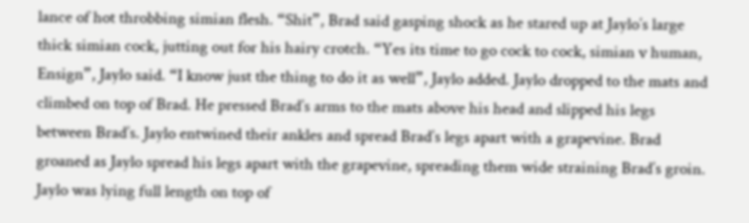lance of hot throbbing simian flesh. “Shit”, Brad said gasping shock as he stared up at Jaylo’s large thick simian cock, jutting out for his hairy crotch. “Yes its time to go cock to cock, simian v human, Ensign”, Jaylo said. “I know just the thing to do it as well”, Jaylo added. Jaylo dropped to the mats and climbed on top of Brad. He pressed Brad’s arms to the mats above his head and slipped his legs between Brad’s. Jaylo entwined their ankles and spread Brad’s legs apart with a grapevine. Brad groaned as Jaylo spread his legs apart with the grapevine, spreading them wide straining Brad’s groin. Jaylo was lying full length on top of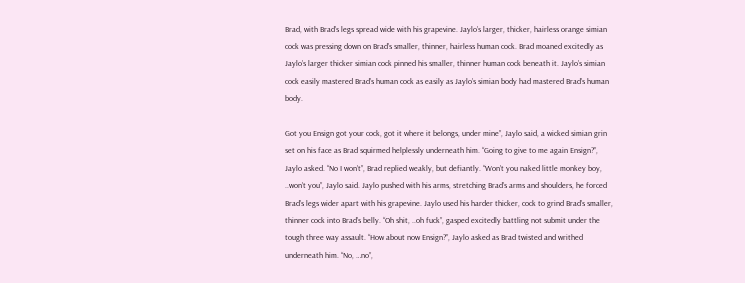Brad, with Brad’s legs spread wide with his grapevine. Jaylo’s larger, thicker, hairless orange simian cock was pressing down on Brad’s smaller, thinner, hairless human cock. Brad moaned excitedly as Jaylo’s larger thicker simian cock pinned his smaller, thinner human cock beneath it. Jaylo’s simian cock easily mastered Brad’s human cock as easily as Jaylo’s simian body had mastered Brad’s human body.

Got you Ensign got your cock, got it where it belongs, under mine”, Jaylo said, a wicked simian grin set on his face as Brad squirmed helplessly underneath him. “Going to give to me again Ensign?”, Jaylo asked. “No I won’t”, Brad replied weakly, but defiantly. “Won’t you naked little monkey boy, ..won’t you”, Jaylo said. Jaylo pushed with his arms, stretching Brad’s arms and shoulders, he forced Brad’s legs wider apart with his grapevine. Jaylo used his harder thicker, cock to grind Brad’s smaller, thinner cock into Brad’s belly. “Oh shit, ..oh fuck”, gasped excitedly battling not submit under the tough three way assault. “How about now Ensign?”, Jaylo asked as Brad twisted and writhed underneath him. “No, …no”,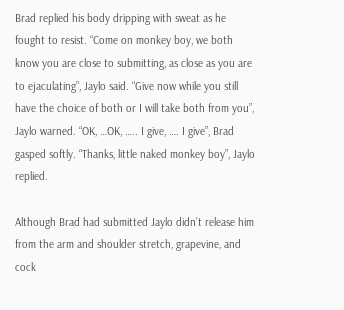Brad replied his body dripping with sweat as he fought to resist. “Come on monkey boy, we both know you are close to submitting, as close as you are to ejaculating”, Jaylo said. “Give now while you still have the choice of both or I will take both from you”, Jaylo warned. “OK, …OK, ….. I give, …. I give”, Brad gasped softly. “Thanks, little naked monkey boy”, Jaylo replied.

Although Brad had submitted Jaylo didn’t release him from the arm and shoulder stretch, grapevine, and cock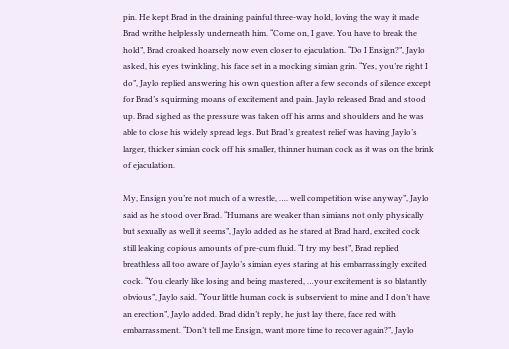pin. He kept Brad in the draining painful three-way hold, loving the way it made Brad writhe helplessly underneath him. “Come on, I gave. You have to break the hold”, Brad croaked hoarsely now even closer to ejaculation. “Do I Ensign?”, Jaylo asked, his eyes twinkling, his face set in a mocking simian grin. “Yes, you’re right I do”, Jaylo replied answering his own question after a few seconds of silence except for Brad’s squirming moans of excitement and pain. Jaylo released Brad and stood up. Brad sighed as the pressure was taken off his arms and shoulders and he was able to close his widely spread legs. But Brad’s greatest relief was having Jaylo’s larger, thicker simian cock off his smaller, thinner human cock as it was on the brink of ejaculation.

My, Ensign you’re not much of a wrestle, …. well competition wise anyway”, Jaylo said as he stood over Brad. “Humans are weaker than simians not only physically but sexually as well it seems”, Jaylo added as he stared at Brad hard, excited cock still leaking copious amounts of pre-cum fluid. “I try my best”, Brad replied breathless all too aware of Jaylo’s simian eyes staring at his embarrassingly excited cock. “You clearly like losing and being mastered, …your excitement is so blatantly obvious”, Jaylo said. “Your little human cock is subservient to mine and I don’t have an erection”, Jaylo added. Brad didn’t reply, he just lay there, face red with embarrassment. “Don’t tell me Ensign, want more time to recover again?”, Jaylo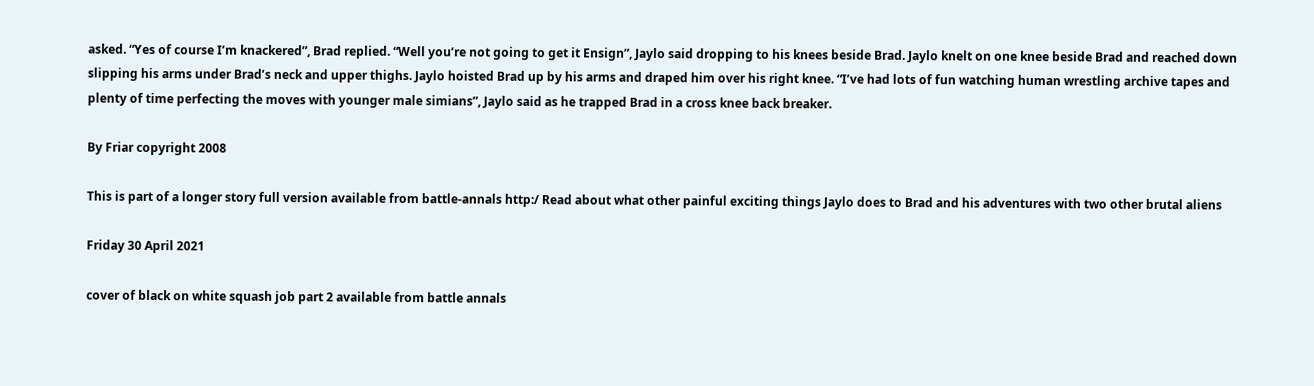asked. “Yes of course I’m knackered”, Brad replied. “Well you’re not going to get it Ensign”, Jaylo said dropping to his knees beside Brad. Jaylo knelt on one knee beside Brad and reached down slipping his arms under Brad’s neck and upper thighs. Jaylo hoisted Brad up by his arms and draped him over his right knee. “I’ve had lots of fun watching human wrestling archive tapes and plenty of time perfecting the moves with younger male simians”, Jaylo said as he trapped Brad in a cross knee back breaker.

By Friar copyright 2008

This is part of a longer story full version available from battle-annals http:/ Read about what other painful exciting things Jaylo does to Brad and his adventures with two other brutal aliens

Friday 30 April 2021

cover of black on white squash job part 2 available from battle annals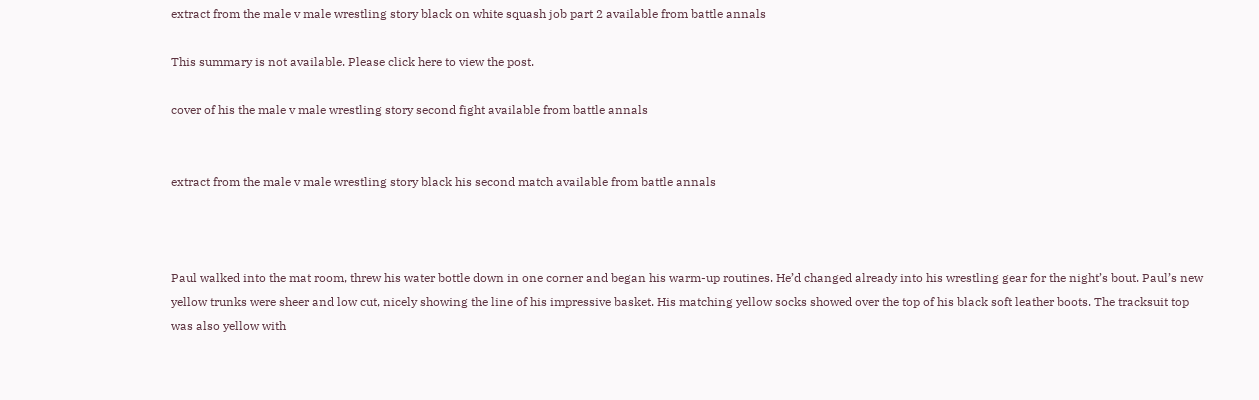extract from the male v male wrestling story black on white squash job part 2 available from battle annals

This summary is not available. Please click here to view the post.

cover of his the male v male wrestling story second fight available from battle annals


extract from the male v male wrestling story black his second match available from battle annals



Paul walked into the mat room, threw his water bottle down in one corner and began his warm-up routines. He’d changed already into his wrestling gear for the night’s bout. Paul’s new yellow trunks were sheer and low cut, nicely showing the line of his impressive basket. His matching yellow socks showed over the top of his black soft leather boots. The tracksuit top was also yellow with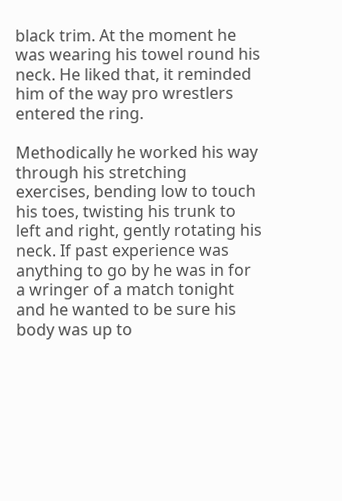black trim. At the moment he was wearing his towel round his neck. He liked that, it reminded him of the way pro wrestlers entered the ring.

Methodically he worked his way through his stretching exercises, bending low to touch his toes, twisting his trunk to left and right, gently rotating his neck. If past experience was anything to go by he was in for a wringer of a match tonight and he wanted to be sure his body was up to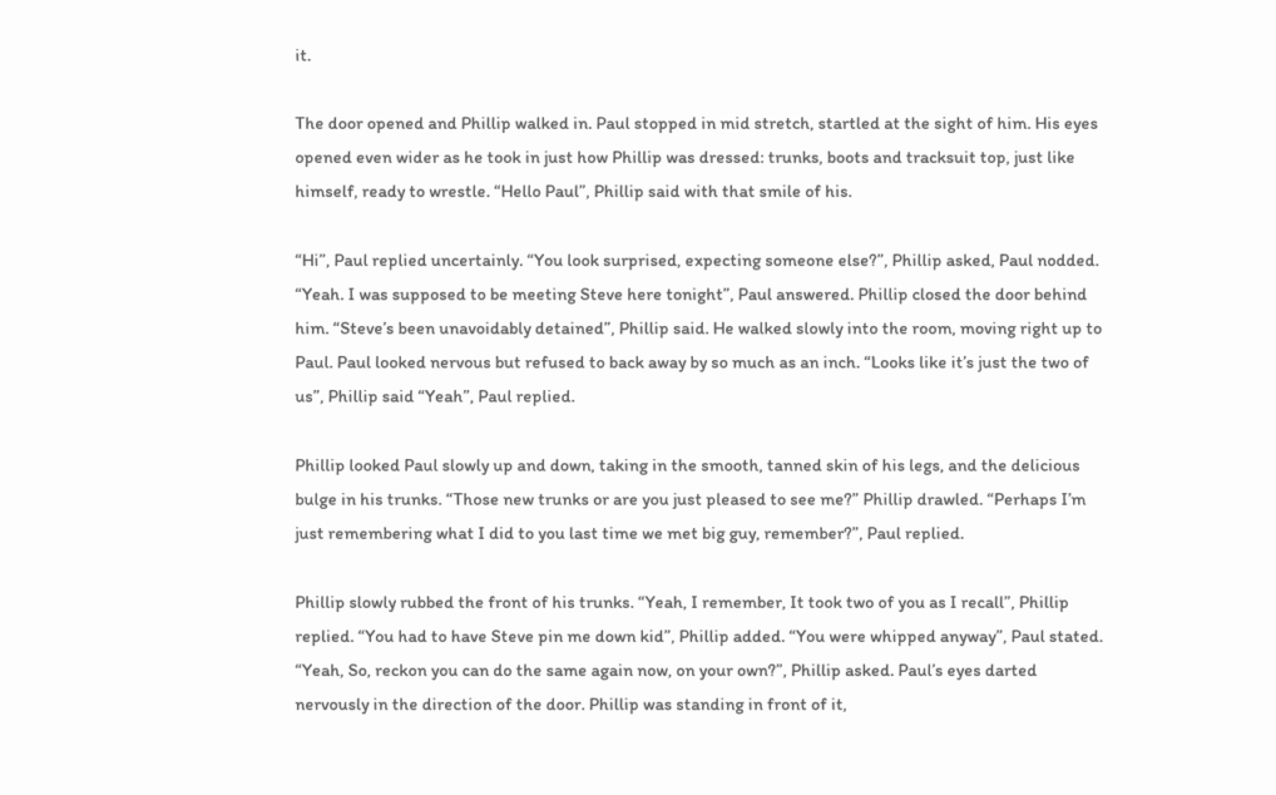it.

The door opened and Phillip walked in. Paul stopped in mid stretch, startled at the sight of him. His eyes opened even wider as he took in just how Phillip was dressed: trunks, boots and tracksuit top, just like himself, ready to wrestle. “Hello Paul”, Phillip said with that smile of his.

“Hi”, Paul replied uncertainly. “You look surprised, expecting someone else?”, Phillip asked, Paul nodded. “Yeah. I was supposed to be meeting Steve here tonight”, Paul answered. Phillip closed the door behind him. “Steve’s been unavoidably detained”, Phillip said. He walked slowly into the room, moving right up to Paul. Paul looked nervous but refused to back away by so much as an inch. “Looks like it’s just the two of us”, Phillip said “Yeah”, Paul replied.

Phillip looked Paul slowly up and down, taking in the smooth, tanned skin of his legs, and the delicious bulge in his trunks. “Those new trunks or are you just pleased to see me?” Phillip drawled. “Perhaps I’m just remembering what I did to you last time we met big guy, remember?”, Paul replied.

Phillip slowly rubbed the front of his trunks. “Yeah, I remember, It took two of you as I recall”, Phillip replied. “You had to have Steve pin me down kid”, Phillip added. “You were whipped anyway”, Paul stated. “Yeah, So, reckon you can do the same again now, on your own?”, Phillip asked. Paul’s eyes darted nervously in the direction of the door. Phillip was standing in front of it,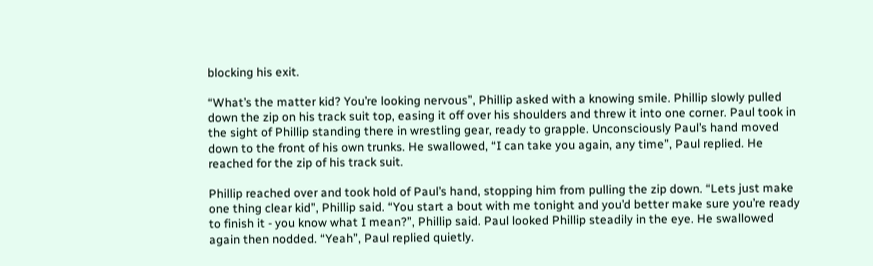blocking his exit.

“What’s the matter kid? You’re looking nervous”, Phillip asked with a knowing smile. Phillip slowly pulled down the zip on his track suit top, easing it off over his shoulders and threw it into one corner. Paul took in the sight of Phillip standing there in wrestling gear, ready to grapple. Unconsciously Paul’s hand moved down to the front of his own trunks. He swallowed, “I can take you again, any time”, Paul replied. He reached for the zip of his track suit.

Phillip reached over and took hold of Paul’s hand, stopping him from pulling the zip down. “Lets just make one thing clear kid”, Phillip said. “You start a bout with me tonight and you’d better make sure you’re ready to finish it - you know what I mean?”, Phillip said. Paul looked Phillip steadily in the eye. He swallowed again then nodded. “Yeah”, Paul replied quietly.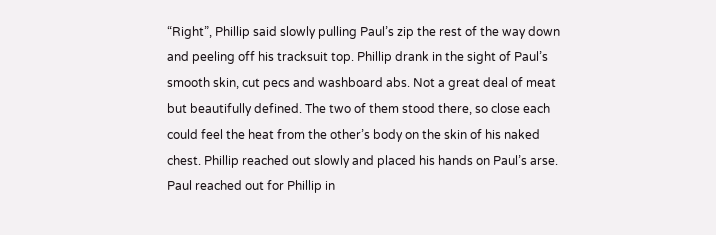“Right”, Phillip said slowly pulling Paul’s zip the rest of the way down and peeling off his tracksuit top. Phillip drank in the sight of Paul’s smooth skin, cut pecs and washboard abs. Not a great deal of meat but beautifully defined. The two of them stood there, so close each could feel the heat from the other’s body on the skin of his naked chest. Phillip reached out slowly and placed his hands on Paul’s arse. Paul reached out for Phillip in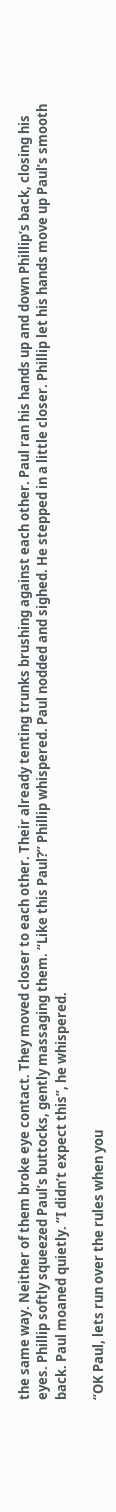the same way. Neither of them broke eye contact. They moved closer to each other. Their already tenting trunks brushing against each other. Paul ran his hands up and down Phillip’s back, closing his eyes. Phillip softly squeezed Paul’s buttocks, gently massaging them. “Like this Paul?” Phillip whispered. Paul nodded and sighed. He stepped in a little closer. Phillip let his hands move up Paul’s smooth back. Paul moaned quietly. “I didn’t expect this”, he whispered.

“OK Paul, lets run over the rules when you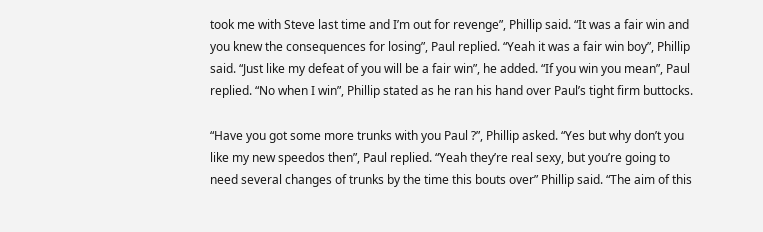took me with Steve last time and I’m out for revenge”, Phillip said. “It was a fair win and you knew the consequences for losing”, Paul replied. “Yeah it was a fair win boy”, Phillip said. “Just like my defeat of you will be a fair win”, he added. “If you win you mean”, Paul replied. “No when I win”, Phillip stated as he ran his hand over Paul’s tight firm buttocks.

“Have you got some more trunks with you Paul ?”, Phillip asked. “Yes but why don’t you like my new speedos then”, Paul replied. “Yeah they’re real sexy, but you’re going to need several changes of trunks by the time this bouts over” Phillip said. “The aim of this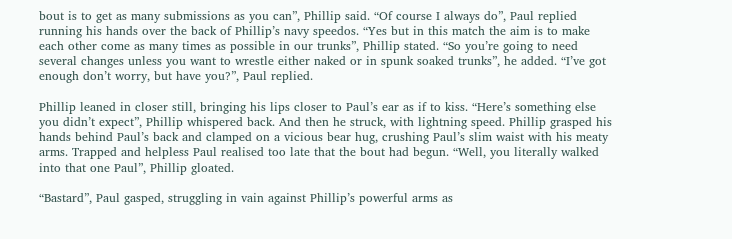bout is to get as many submissions as you can”, Phillip said. “Of course I always do”, Paul replied running his hands over the back of Phillip’s navy speedos. “Yes but in this match the aim is to make each other come as many times as possible in our trunks”, Phillip stated. “So you’re going to need several changes unless you want to wrestle either naked or in spunk soaked trunks”, he added. “I’ve got enough don’t worry, but have you?”, Paul replied.

Phillip leaned in closer still, bringing his lips closer to Paul’s ear as if to kiss. “Here’s something else you didn’t expect”, Phillip whispered back. And then he struck, with lightning speed. Phillip grasped his hands behind Paul’s back and clamped on a vicious bear hug, crushing Paul’s slim waist with his meaty arms. Trapped and helpless Paul realised too late that the bout had begun. “Well, you literally walked into that one Paul”, Phillip gloated.

“Bastard”, Paul gasped, struggling in vain against Phillip’s powerful arms as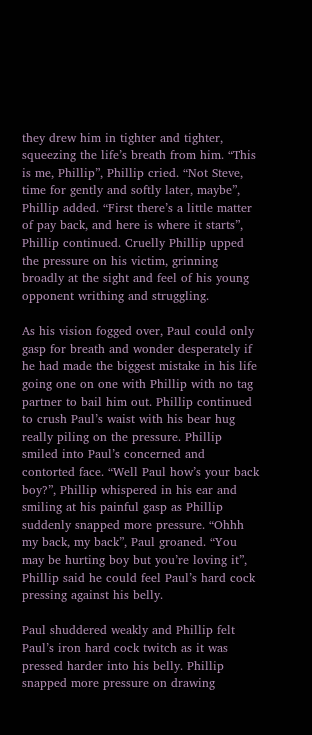they drew him in tighter and tighter, squeezing the life’s breath from him. “This is me, Phillip”, Phillip cried. “Not Steve, time for gently and softly later, maybe”, Phillip added. “First there’s a little matter of pay back, and here is where it starts”, Phillip continued. Cruelly Phillip upped the pressure on his victim, grinning broadly at the sight and feel of his young opponent writhing and struggling.

As his vision fogged over, Paul could only gasp for breath and wonder desperately if he had made the biggest mistake in his life going one on one with Phillip with no tag partner to bail him out. Phillip continued to crush Paul’s waist with his bear hug really piling on the pressure. Phillip smiled into Paul’s concerned and contorted face. “Well Paul how’s your back boy?”, Phillip whispered in his ear and smiling at his painful gasp as Phillip suddenly snapped more pressure. “Ohhh my back, my back”, Paul groaned. “You may be hurting boy but you’re loving it”, Phillip said he could feel Paul’s hard cock pressing against his belly.

Paul shuddered weakly and Phillip felt Paul’s iron hard cock twitch as it was pressed harder into his belly. Phillip snapped more pressure on drawing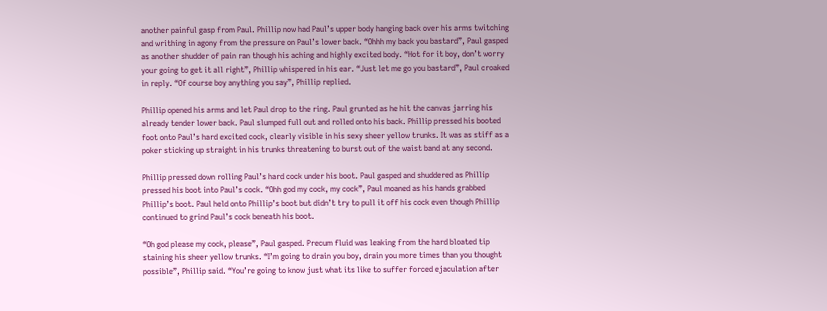another painful gasp from Paul. Phillip now had Paul’s upper body hanging back over his arms twitching and writhing in agony from the pressure on Paul’s lower back. “Ohhh my back you bastard”, Paul gasped as another shudder of pain ran though his aching and highly excited body. “Hot for it boy, don’t worry your going to get it all right”, Phillip whispered in his ear. “Just let me go you bastard”, Paul croaked in reply. “Of course boy anything you say”, Phillip replied.

Phillip opened his arms and let Paul drop to the ring. Paul grunted as he hit the canvas jarring his already tender lower back. Paul slumped full out and rolled onto his back. Phillip pressed his booted foot onto Paul’s hard excited cock, clearly visible in his sexy sheer yellow trunks. It was as stiff as a poker sticking up straight in his trunks threatening to burst out of the waist band at any second.

Phillip pressed down rolling Paul’s hard cock under his boot. Paul gasped and shuddered as Phillip pressed his boot into Paul’s cock. “Ohh god my cock, my cock”, Paul moaned as his hands grabbed Phillip’s boot. Paul held onto Phillip’s boot but didn’t try to pull it off his cock even though Phillip continued to grind Paul’s cock beneath his boot.

“Oh god please my cock, please”, Paul gasped. Precum fluid was leaking from the hard bloated tip staining his sheer yellow trunks. “I’m going to drain you boy, drain you more times than you thought possible”, Phillip said. “You’re going to know just what its like to suffer forced ejaculation after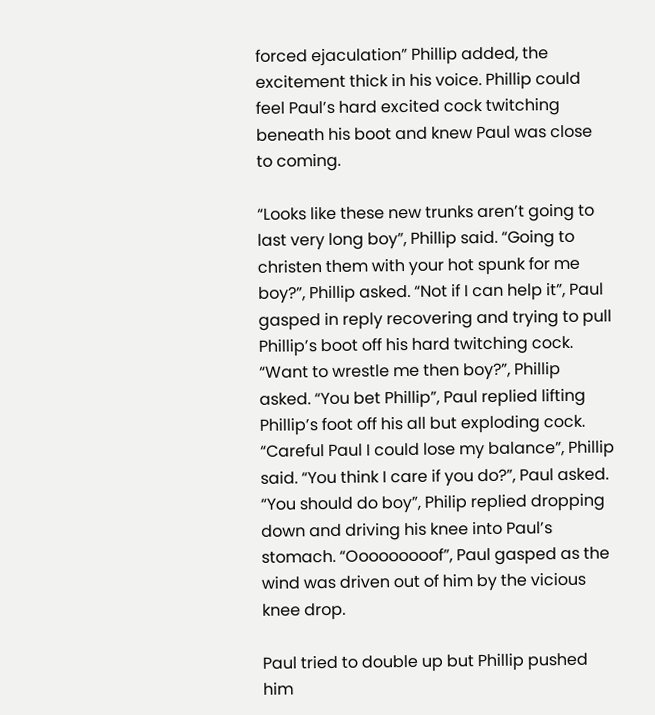forced ejaculation” Phillip added, the excitement thick in his voice. Phillip could feel Paul’s hard excited cock twitching beneath his boot and knew Paul was close to coming.

“Looks like these new trunks aren’t going to last very long boy”, Phillip said. “Going to christen them with your hot spunk for me boy?”, Phillip asked. “Not if I can help it”, Paul gasped in reply recovering and trying to pull Phillip’s boot off his hard twitching cock. “Want to wrestle me then boy?”, Phillip asked. “You bet Phillip”, Paul replied lifting Phillip’s foot off his all but exploding cock. “Careful Paul I could lose my balance”, Phillip said. “You think I care if you do?”, Paul asked. “You should do boy”, Philip replied dropping down and driving his knee into Paul’s stomach. “Ooooooooof”, Paul gasped as the wind was driven out of him by the vicious knee drop.

Paul tried to double up but Phillip pushed him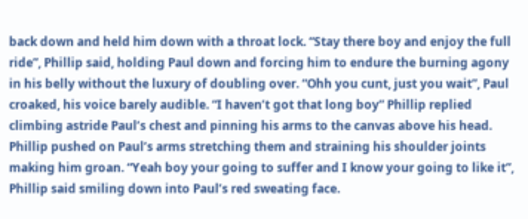back down and held him down with a throat lock. “Stay there boy and enjoy the full ride”, Phillip said, holding Paul down and forcing him to endure the burning agony in his belly without the luxury of doubling over. “Ohh you cunt, just you wait”, Paul croaked, his voice barely audible. “I haven’t got that long boy” Phillip replied climbing astride Paul’s chest and pinning his arms to the canvas above his head. Phillip pushed on Paul’s arms stretching them and straining his shoulder joints making him groan. “Yeah boy your going to suffer and I know your going to like it”, Phillip said smiling down into Paul’s red sweating face.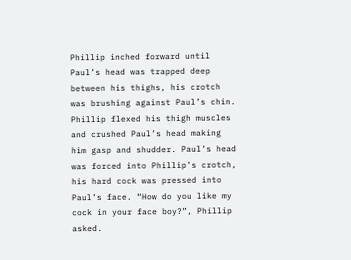Phillip inched forward until Paul’s head was trapped deep between his thighs, his crotch was brushing against Paul’s chin. Phillip flexed his thigh muscles and crushed Paul’s head making him gasp and shudder. Paul’s head was forced into Phillip’s crotch, his hard cock was pressed into Paul’s face. “How do you like my cock in your face boy?”, Phillip asked.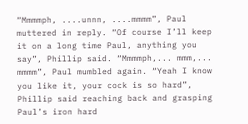“Mmmmph, ....unnn, ....mmmm”, Paul muttered in reply. “Of course I’ll keep it on a long time Paul, anything you say”, Phillip said. “Mmmmph,... mmm,... mmmm”, Paul mumbled again. “Yeah I know you like it, your cock is so hard”, Phillip said reaching back and grasping Paul’s iron hard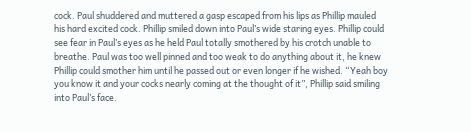cock. Paul shuddered and muttered a gasp escaped from his lips as Phillip mauled his hard excited cock. Phillip smiled down into Paul’s wide staring eyes. Phillip could see fear in Paul’s eyes as he held Paul totally smothered by his crotch unable to breathe. Paul was too well pinned and too weak to do anything about it, he knew Phillip could smother him until he passed out or even longer if he wished. “Yeah boy you know it and your cocks nearly coming at the thought of it”, Phillip said smiling into Paul’s face.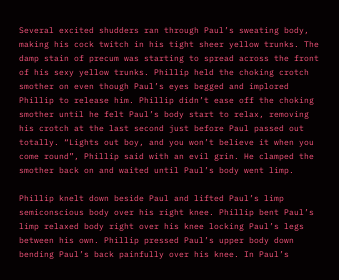Several excited shudders ran through Paul’s sweating body, making his cock twitch in his tight sheer yellow trunks. The damp stain of precum was starting to spread across the front of his sexy yellow trunks. Phillip held the choking crotch smother on even though Paul’s eyes begged and implored Phillip to release him. Phillip didn’t ease off the choking smother until he felt Paul’s body start to relax, removing his crotch at the last second just before Paul passed out totally. “Lights out boy, and you won’t believe it when you come round”, Phillip said with an evil grin. He clamped the smother back on and waited until Paul’s body went limp.

Phillip knelt down beside Paul and lifted Paul’s limp semiconscious body over his right knee. Phillip bent Paul’s limp relaxed body right over his knee locking Paul’s legs between his own. Phillip pressed Paul’s upper body down bending Paul’s back painfully over his knee. In Paul’s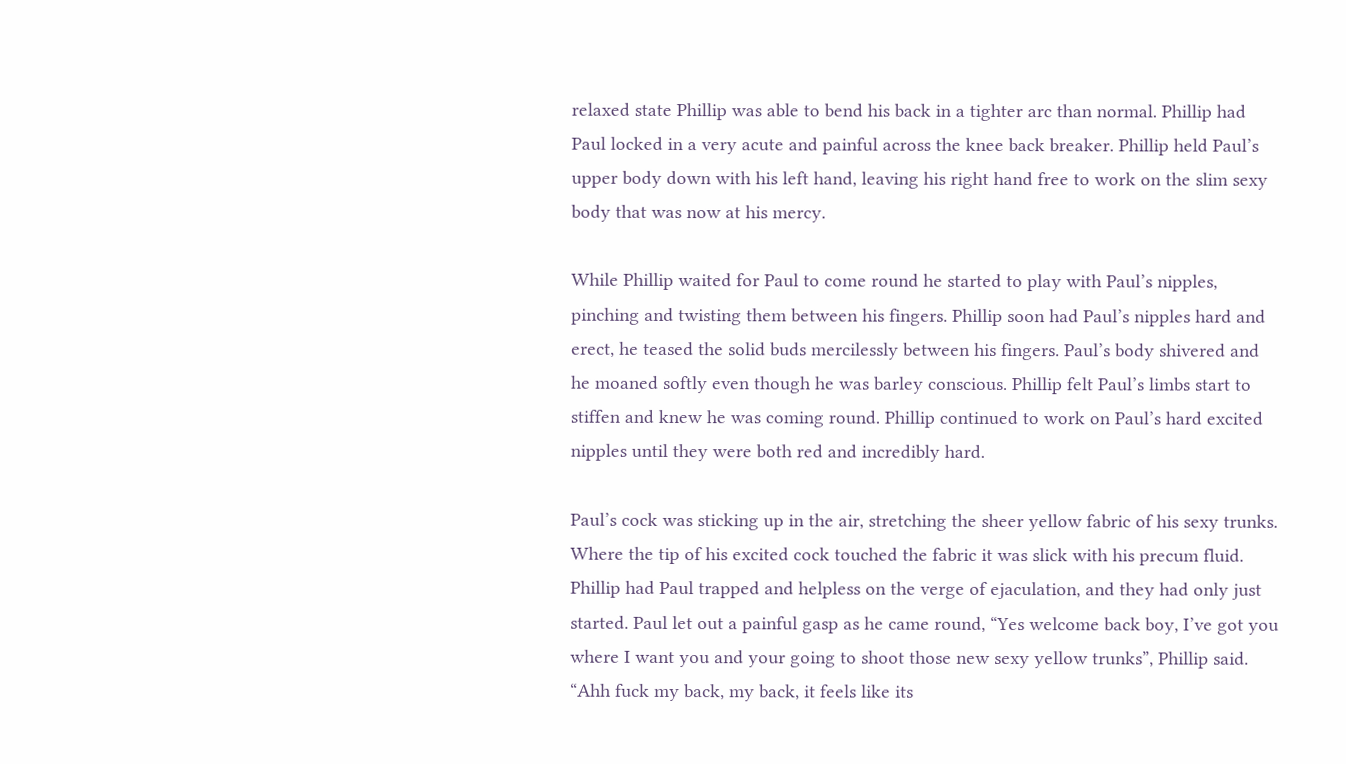relaxed state Phillip was able to bend his back in a tighter arc than normal. Phillip had Paul locked in a very acute and painful across the knee back breaker. Phillip held Paul’s upper body down with his left hand, leaving his right hand free to work on the slim sexy body that was now at his mercy.

While Phillip waited for Paul to come round he started to play with Paul’s nipples, pinching and twisting them between his fingers. Phillip soon had Paul’s nipples hard and erect, he teased the solid buds mercilessly between his fingers. Paul’s body shivered and he moaned softly even though he was barley conscious. Phillip felt Paul’s limbs start to stiffen and knew he was coming round. Phillip continued to work on Paul’s hard excited nipples until they were both red and incredibly hard.

Paul’s cock was sticking up in the air, stretching the sheer yellow fabric of his sexy trunks. Where the tip of his excited cock touched the fabric it was slick with his precum fluid. Phillip had Paul trapped and helpless on the verge of ejaculation, and they had only just started. Paul let out a painful gasp as he came round, “Yes welcome back boy, I’ve got you where I want you and your going to shoot those new sexy yellow trunks”, Phillip said. “Ahh fuck my back, my back, it feels like its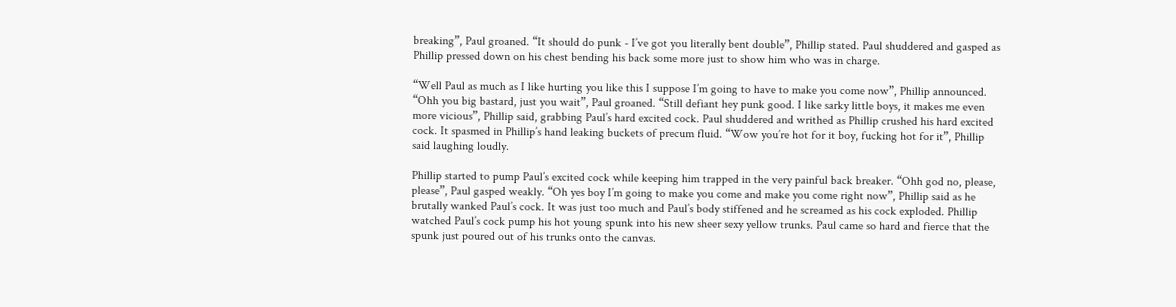breaking”, Paul groaned. “It should do punk - I’ve got you literally bent double”, Phillip stated. Paul shuddered and gasped as Phillip pressed down on his chest bending his back some more just to show him who was in charge.

“Well Paul as much as I like hurting you like this I suppose I’m going to have to make you come now”, Phillip announced. “Ohh you big bastard, just you wait”, Paul groaned. “Still defiant hey punk good. I like sarky little boys, it makes me even more vicious”, Phillip said, grabbing Paul’s hard excited cock. Paul shuddered and writhed as Phillip crushed his hard excited cock. It spasmed in Phillip’s hand leaking buckets of precum fluid. “Wow you’re hot for it boy, fucking hot for it”, Phillip said laughing loudly.

Phillip started to pump Paul’s excited cock while keeping him trapped in the very painful back breaker. “Ohh god no, please, please”, Paul gasped weakly. “Oh yes boy I’m going to make you come and make you come right now”, Phillip said as he brutally wanked Paul’s cock. It was just too much and Paul’s body stiffened and he screamed as his cock exploded. Phillip watched Paul’s cock pump his hot young spunk into his new sheer sexy yellow trunks. Paul came so hard and fierce that the spunk just poured out of his trunks onto the canvas.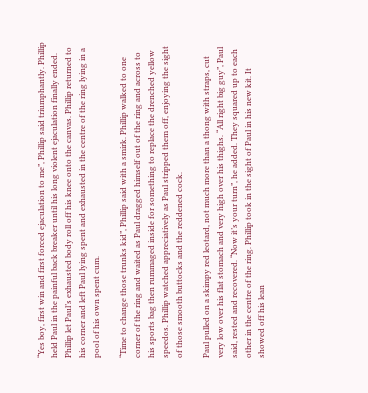“Yes boy, first win and first forced ejaculation to me”, Phillip said triumphantly. Phillip held Paul in the painful back breaker until his long violent ejaculation finally ended. Phillip let Paul’s exhausted body roll off his knee onto the canvas. Phillip returned to his corner and left Paul lying spent and exhausted in the centre of the ring lying in a pool of his own spent cum.

“Time to change those trunks kid”, Phillip said with a smirk. Phillip walked to one corner of the ring and waited as Paul dragged himself out of the ring and across to his sports bag then rummaged inside for something to replace the drenched yellow speedos. Phillip watched appreciatively as Paul stripped them off, enjoying the sight of those smooth buttocks and the reddened cock.

Paul pulled on a skimpy red leotard, not much more than a thong with straps, cut very low over his flat stomach and very high over his thighs. “All right big guy”, Paul said, rested and recovered. “Now it’s your turn”, he added. They squared up to each other in the centre of the ring. Phillip took in the sight of Paul in his new kit. It showed off his lean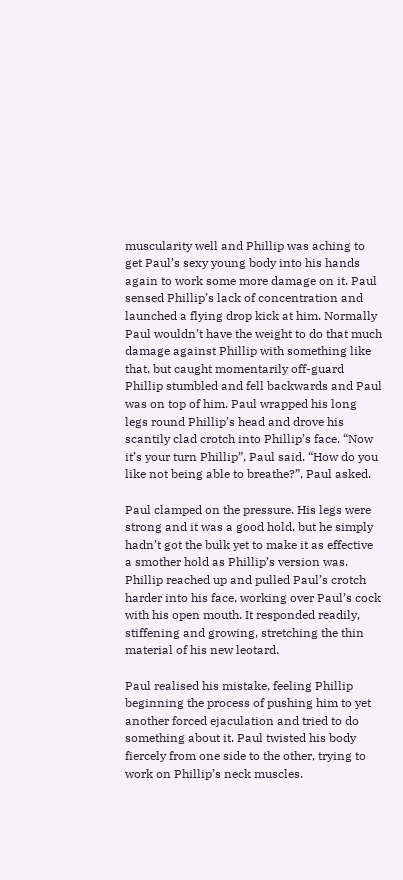muscularity well and Phillip was aching to get Paul’s sexy young body into his hands again to work some more damage on it. Paul sensed Phillip’s lack of concentration and launched a flying drop kick at him. Normally Paul wouldn’t have the weight to do that much damage against Phillip with something like that, but caught momentarily off-guard Phillip stumbled and fell backwards and Paul was on top of him. Paul wrapped his long legs round Phillip’s head and drove his scantily clad crotch into Phillip’s face. “Now it’s your turn Phillip”, Paul said. “How do you like not being able to breathe?”, Paul asked.

Paul clamped on the pressure. His legs were strong and it was a good hold, but he simply hadn’t got the bulk yet to make it as effective a smother hold as Phillip’s version was. Phillip reached up and pulled Paul’s crotch harder into his face, working over Paul’s cock with his open mouth. It responded readily, stiffening and growing, stretching the thin material of his new leotard.

Paul realised his mistake, feeling Phillip beginning the process of pushing him to yet another forced ejaculation and tried to do something about it. Paul twisted his body fiercely from one side to the other, trying to work on Phillip’s neck muscles.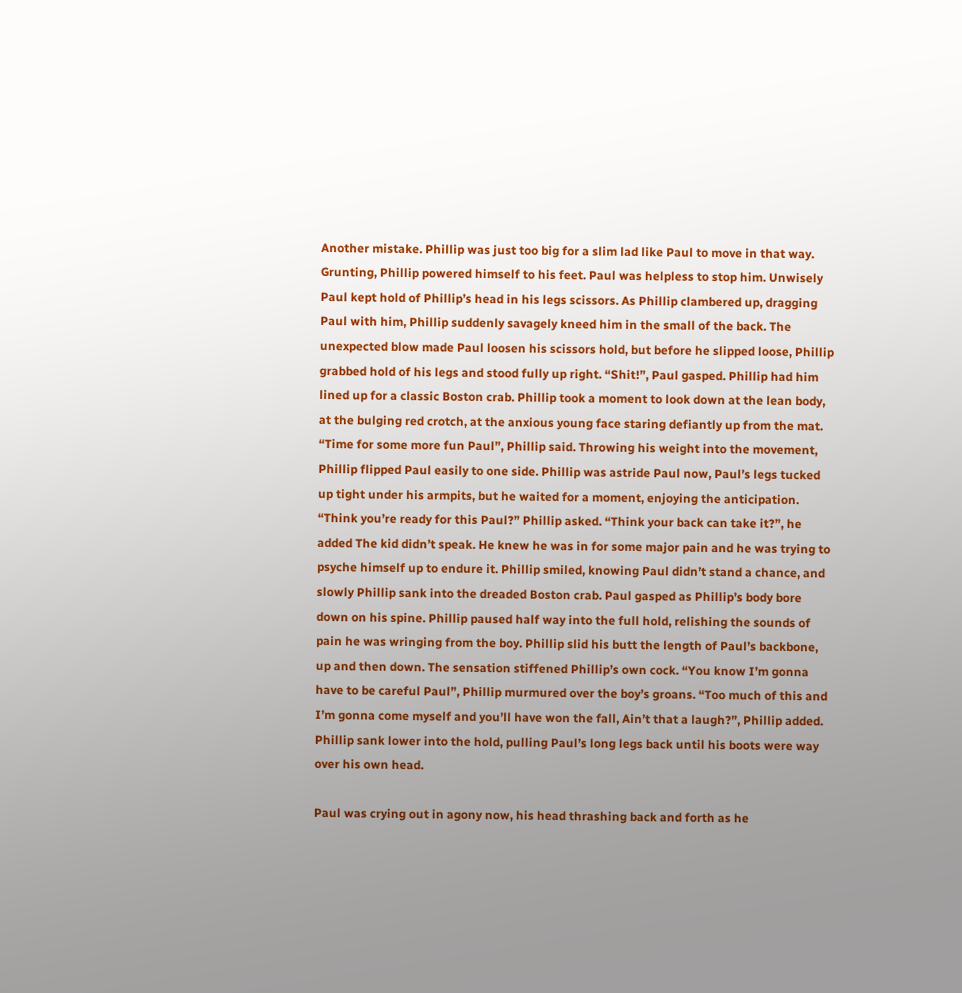Another mistake. Phillip was just too big for a slim lad like Paul to move in that way. Grunting, Phillip powered himself to his feet. Paul was helpless to stop him. Unwisely Paul kept hold of Phillip’s head in his legs scissors. As Phillip clambered up, dragging Paul with him, Phillip suddenly savagely kneed him in the small of the back. The unexpected blow made Paul loosen his scissors hold, but before he slipped loose, Phillip grabbed hold of his legs and stood fully up right. “Shit!”, Paul gasped. Phillip had him lined up for a classic Boston crab. Phillip took a moment to look down at the lean body, at the bulging red crotch, at the anxious young face staring defiantly up from the mat. “Time for some more fun Paul”, Phillip said. Throwing his weight into the movement, Phillip flipped Paul easily to one side. Phillip was astride Paul now, Paul’s legs tucked up tight under his armpits, but he waited for a moment, enjoying the anticipation. “Think you’re ready for this Paul?” Phillip asked. “Think your back can take it?”, he added The kid didn’t speak. He knew he was in for some major pain and he was trying to psyche himself up to endure it. Phillip smiled, knowing Paul didn’t stand a chance, and slowly Phillip sank into the dreaded Boston crab. Paul gasped as Phillip’s body bore down on his spine. Phillip paused half way into the full hold, relishing the sounds of pain he was wringing from the boy. Phillip slid his butt the length of Paul’s backbone, up and then down. The sensation stiffened Phillip’s own cock. “You know I’m gonna have to be careful Paul”, Phillip murmured over the boy’s groans. “Too much of this and I’m gonna come myself and you’ll have won the fall, Ain’t that a laugh?”, Phillip added. Phillip sank lower into the hold, pulling Paul’s long legs back until his boots were way over his own head.

Paul was crying out in agony now, his head thrashing back and forth as he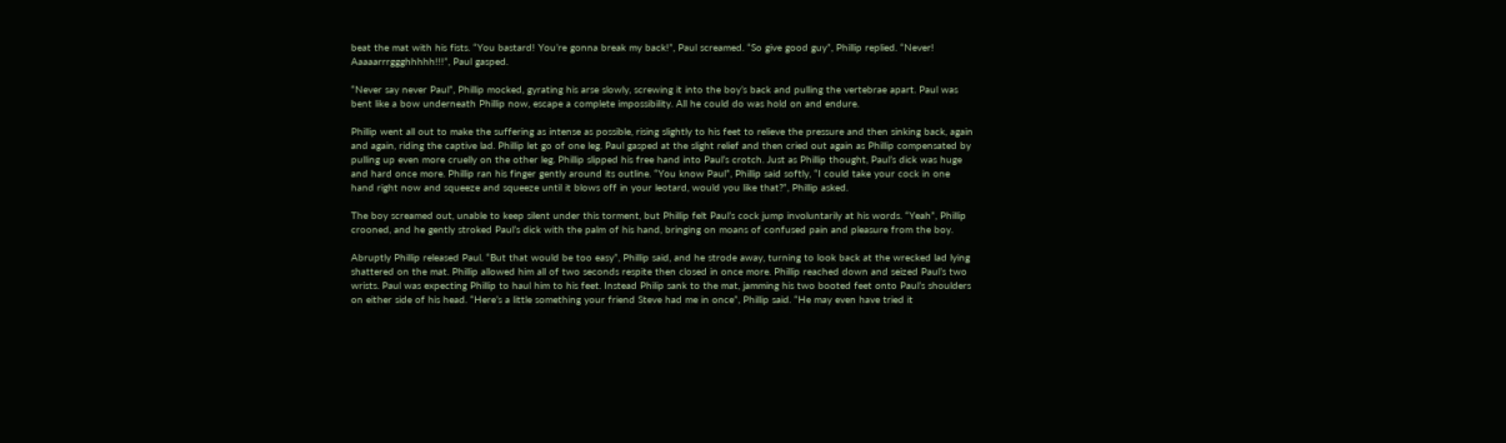beat the mat with his fists. “You bastard! You’re gonna break my back!”, Paul screamed. “So give good guy”, Phillip replied. “Never! Aaaaarrrggghhhhh!!!”, Paul gasped.

“Never say never Paul”, Phillip mocked, gyrating his arse slowly, screwing it into the boy’s back and pulling the vertebrae apart. Paul was bent like a bow underneath Phillip now, escape a complete impossibility. All he could do was hold on and endure.

Phillip went all out to make the suffering as intense as possible, rising slightly to his feet to relieve the pressure and then sinking back, again and again, riding the captive lad. Phillip let go of one leg. Paul gasped at the slight relief and then cried out again as Phillip compensated by pulling up even more cruelly on the other leg. Phillip slipped his free hand into Paul’s crotch. Just as Phillip thought, Paul’s dick was huge and hard once more. Phillip ran his finger gently around its outline. “You know Paul”, Phillip said softly, “I could take your cock in one hand right now and squeeze and squeeze until it blows off in your leotard, would you like that?”, Phillip asked.

The boy screamed out, unable to keep silent under this torment, but Phillip felt Paul’s cock jump involuntarily at his words. “Yeah”, Phillip crooned, and he gently stroked Paul’s dick with the palm of his hand, bringing on moans of confused pain and pleasure from the boy.

Abruptly Phillip released Paul. “But that would be too easy”, Phillip said, and he strode away, turning to look back at the wrecked lad lying shattered on the mat. Phillip allowed him all of two seconds respite then closed in once more. Phillip reached down and seized Paul’s two wrists. Paul was expecting Phillip to haul him to his feet. Instead Philip sank to the mat, jamming his two booted feet onto Paul’s shoulders on either side of his head. “Here’s a little something your friend Steve had me in once”, Phillip said. “He may even have tried it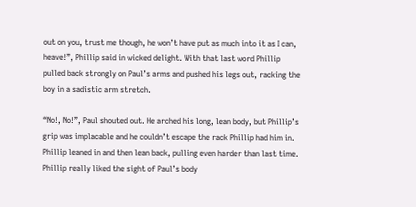out on you, trust me though, he won’t have put as much into it as I can, heave!”, Phillip said in wicked delight. With that last word Phillip pulled back strongly on Paul’s arms and pushed his legs out, racking the boy in a sadistic arm stretch.

“No!, No!”, Paul shouted out. He arched his long, lean body, but Phillip’s grip was implacable and he couldn’t escape the rack Phillip had him in. Phillip leaned in and then lean back, pulling even harder than last time. Phillip really liked the sight of Paul’s body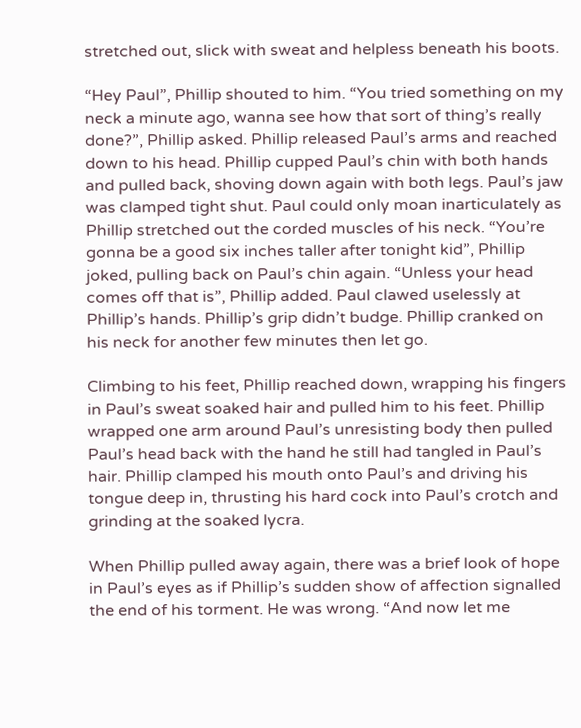stretched out, slick with sweat and helpless beneath his boots.

“Hey Paul”, Phillip shouted to him. “You tried something on my neck a minute ago, wanna see how that sort of thing’s really done?”, Phillip asked. Phillip released Paul’s arms and reached down to his head. Phillip cupped Paul’s chin with both hands and pulled back, shoving down again with both legs. Paul’s jaw was clamped tight shut. Paul could only moan inarticulately as Phillip stretched out the corded muscles of his neck. “You’re gonna be a good six inches taller after tonight kid”, Phillip joked, pulling back on Paul’s chin again. “Unless your head comes off that is”, Phillip added. Paul clawed uselessly at Phillip’s hands. Phillip’s grip didn’t budge. Phillip cranked on his neck for another few minutes then let go.

Climbing to his feet, Phillip reached down, wrapping his fingers in Paul’s sweat soaked hair and pulled him to his feet. Phillip wrapped one arm around Paul’s unresisting body then pulled Paul’s head back with the hand he still had tangled in Paul’s hair. Phillip clamped his mouth onto Paul’s and driving his tongue deep in, thrusting his hard cock into Paul’s crotch and grinding at the soaked lycra.

When Phillip pulled away again, there was a brief look of hope in Paul’s eyes as if Phillip’s sudden show of affection signalled the end of his torment. He was wrong. “And now let me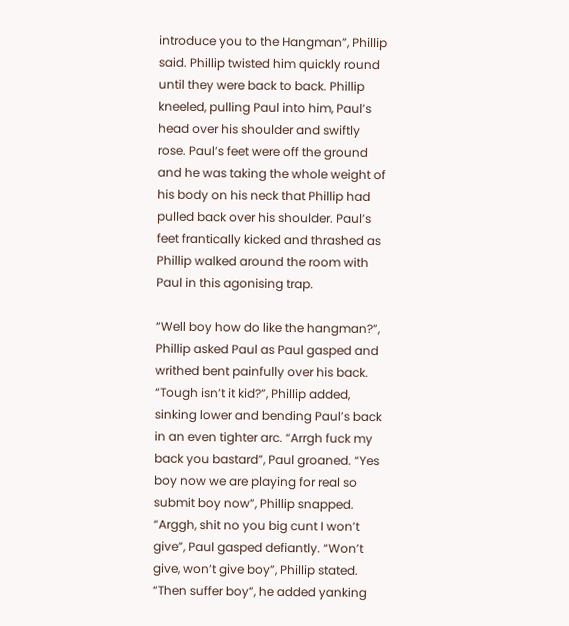introduce you to the Hangman”, Phillip said. Phillip twisted him quickly round until they were back to back. Phillip kneeled, pulling Paul into him, Paul’s head over his shoulder and swiftly rose. Paul’s feet were off the ground and he was taking the whole weight of his body on his neck that Phillip had pulled back over his shoulder. Paul’s feet frantically kicked and thrashed as Phillip walked around the room with Paul in this agonising trap.

“Well boy how do like the hangman?”, Phillip asked Paul as Paul gasped and writhed bent painfully over his back. “Tough isn’t it kid?”, Phillip added, sinking lower and bending Paul’s back in an even tighter arc. “Arrgh fuck my back you bastard”, Paul groaned. “Yes boy now we are playing for real so submit boy now”, Phillip snapped. “Arggh, shit no you big cunt I won’t give”, Paul gasped defiantly. “Won’t give, won’t give boy”, Phillip stated. “Then suffer boy”, he added yanking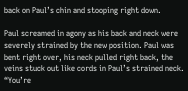back on Paul’s chin and stooping right down.

Paul screamed in agony as his back and neck were severely strained by the new position. Paul was bent right over, his neck pulled right back, the veins stuck out like cords in Paul’s strained neck. “You’re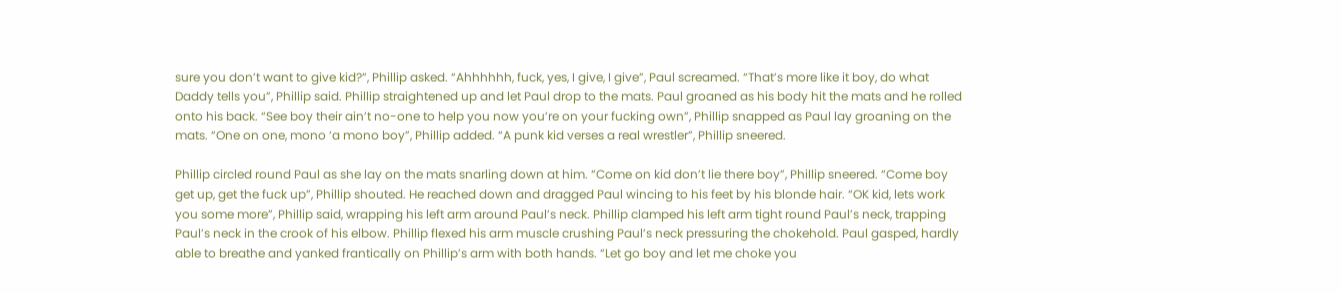sure you don’t want to give kid?”, Phillip asked. “Ahhhhhh, fuck, yes, I give, I give”, Paul screamed. “That’s more like it boy, do what Daddy tells you”, Phillip said. Phillip straightened up and let Paul drop to the mats. Paul groaned as his body hit the mats and he rolled onto his back. “See boy their ain’t no-one to help you now you’re on your fucking own”, Phillip snapped as Paul lay groaning on the mats. “One on one, mono ‘a mono boy”, Phillip added. “A punk kid verses a real wrestler”, Phillip sneered.

Phillip circled round Paul as she lay on the mats snarling down at him. “Come on kid don’t lie there boy”, Phillip sneered. “Come boy get up, get the fuck up”, Phillip shouted. He reached down and dragged Paul wincing to his feet by his blonde hair. “OK kid, lets work you some more”, Phillip said, wrapping his left arm around Paul’s neck. Phillip clamped his left arm tight round Paul’s neck, trapping Paul’s neck in the crook of his elbow. Phillip flexed his arm muscle crushing Paul’s neck pressuring the chokehold. Paul gasped, hardly able to breathe and yanked frantically on Phillip’s arm with both hands. “Let go boy and let me choke you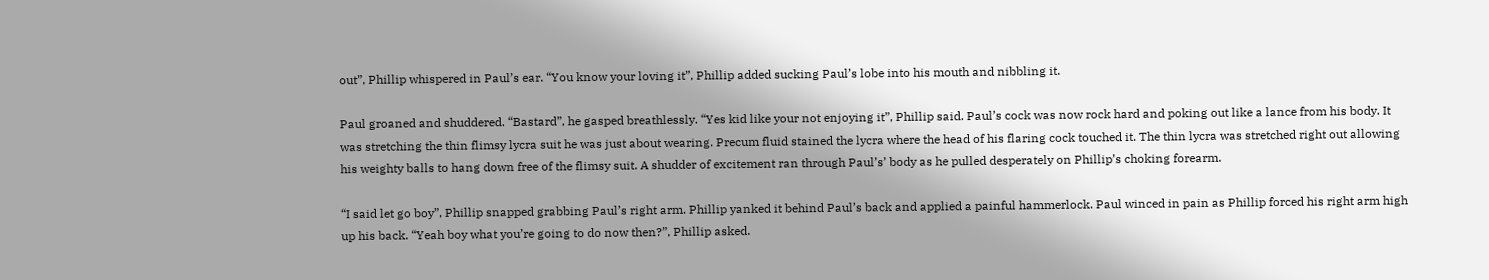out”, Phillip whispered in Paul’s ear. “You know your loving it”, Phillip added sucking Paul’s lobe into his mouth and nibbling it.

Paul groaned and shuddered. “Bastard”, he gasped breathlessly. “Yes kid like your not enjoying it”, Phillip said. Paul’s cock was now rock hard and poking out like a lance from his body. It was stretching the thin flimsy lycra suit he was just about wearing. Precum fluid stained the lycra where the head of his flaring cock touched it. The thin lycra was stretched right out allowing his weighty balls to hang down free of the flimsy suit. A shudder of excitement ran through Paul’s’ body as he pulled desperately on Phillip’s choking forearm.

“I said let go boy”, Phillip snapped grabbing Paul’s right arm. Phillip yanked it behind Paul’s back and applied a painful hammerlock. Paul winced in pain as Phillip forced his right arm high up his back. “Yeah boy what you’re going to do now then?”, Phillip asked.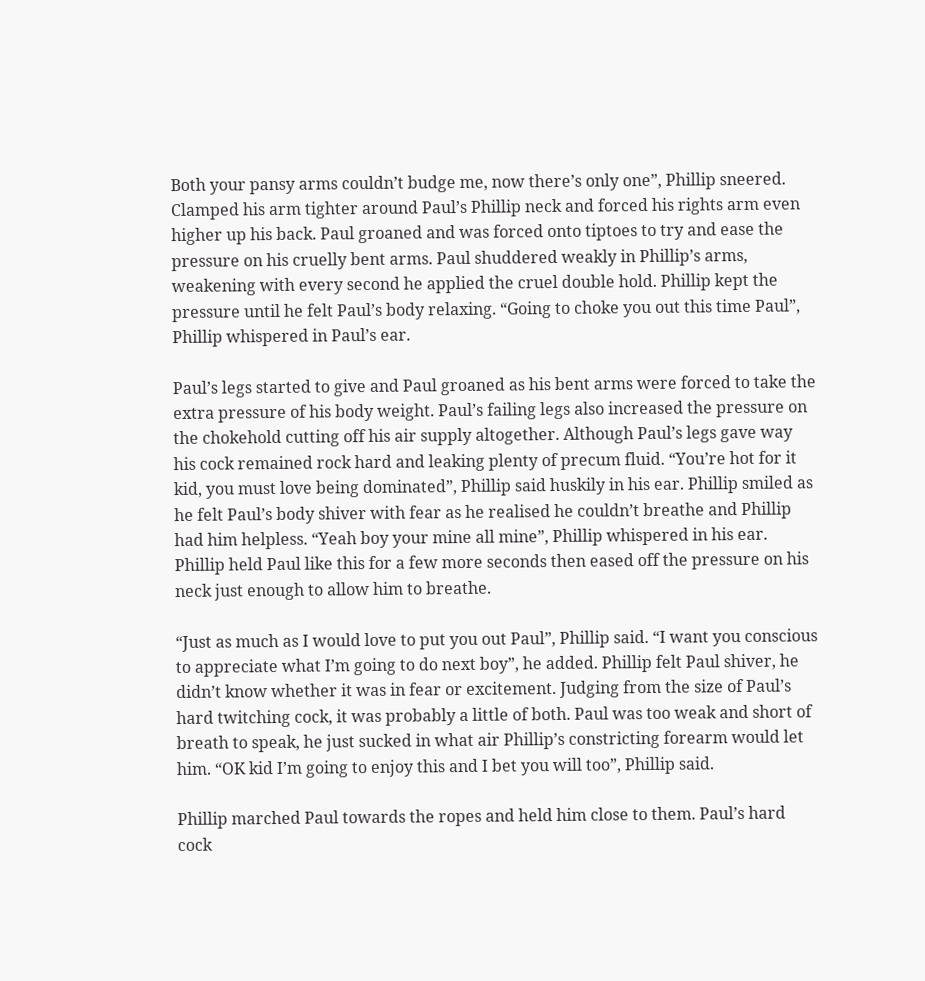Both your pansy arms couldn’t budge me, now there’s only one”, Phillip sneered. Clamped his arm tighter around Paul’s Phillip neck and forced his rights arm even higher up his back. Paul groaned and was forced onto tiptoes to try and ease the pressure on his cruelly bent arms. Paul shuddered weakly in Phillip’s arms, weakening with every second he applied the cruel double hold. Phillip kept the pressure until he felt Paul’s body relaxing. “Going to choke you out this time Paul”, Phillip whispered in Paul’s ear.

Paul’s legs started to give and Paul groaned as his bent arms were forced to take the extra pressure of his body weight. Paul’s failing legs also increased the pressure on the chokehold cutting off his air supply altogether. Although Paul’s legs gave way his cock remained rock hard and leaking plenty of precum fluid. “You’re hot for it kid, you must love being dominated”, Phillip said huskily in his ear. Phillip smiled as he felt Paul’s body shiver with fear as he realised he couldn’t breathe and Phillip had him helpless. “Yeah boy your mine all mine”, Phillip whispered in his ear. Phillip held Paul like this for a few more seconds then eased off the pressure on his neck just enough to allow him to breathe.

“Just as much as I would love to put you out Paul”, Phillip said. “I want you conscious to appreciate what I’m going to do next boy”, he added. Phillip felt Paul shiver, he didn’t know whether it was in fear or excitement. Judging from the size of Paul’s hard twitching cock, it was probably a little of both. Paul was too weak and short of breath to speak, he just sucked in what air Phillip’s constricting forearm would let him. “OK kid I’m going to enjoy this and I bet you will too”, Phillip said.

Phillip marched Paul towards the ropes and held him close to them. Paul’s hard cock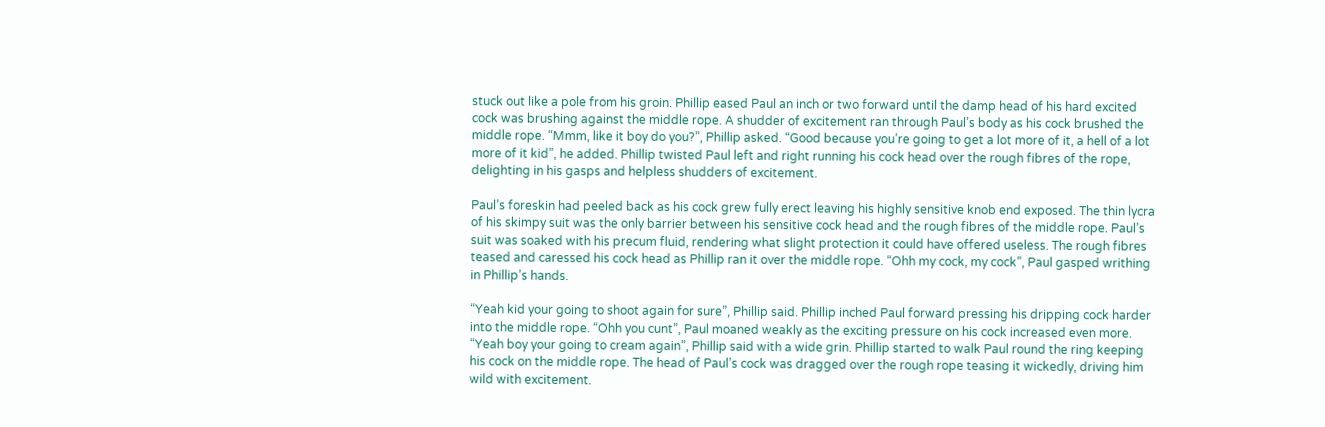stuck out like a pole from his groin. Phillip eased Paul an inch or two forward until the damp head of his hard excited cock was brushing against the middle rope. A shudder of excitement ran through Paul’s body as his cock brushed the middle rope. “Mmm, like it boy do you?”, Phillip asked. “Good because you’re going to get a lot more of it, a hell of a lot more of it kid”, he added. Phillip twisted Paul left and right running his cock head over the rough fibres of the rope, delighting in his gasps and helpless shudders of excitement.

Paul’s foreskin had peeled back as his cock grew fully erect leaving his highly sensitive knob end exposed. The thin lycra of his skimpy suit was the only barrier between his sensitive cock head and the rough fibres of the middle rope. Paul’s suit was soaked with his precum fluid, rendering what slight protection it could have offered useless. The rough fibres teased and caressed his cock head as Phillip ran it over the middle rope. “Ohh my cock, my cock”, Paul gasped writhing in Phillip’s hands.

“Yeah kid your going to shoot again for sure”, Phillip said. Phillip inched Paul forward pressing his dripping cock harder into the middle rope. “Ohh you cunt”, Paul moaned weakly as the exciting pressure on his cock increased even more. “Yeah boy your going to cream again”, Phillip said with a wide grin. Phillip started to walk Paul round the ring keeping his cock on the middle rope. The head of Paul’s cock was dragged over the rough rope teasing it wickedly, driving him wild with excitement.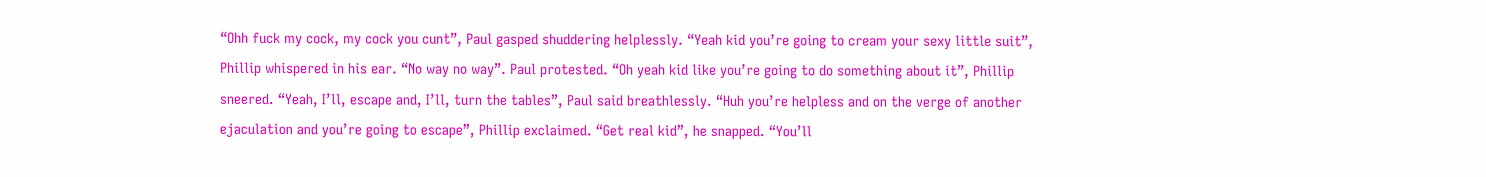“Ohh fuck my cock, my cock you cunt”, Paul gasped shuddering helplessly. “Yeah kid you’re going to cream your sexy little suit”, Phillip whispered in his ear. “No way no way”. Paul protested. “Oh yeah kid like you’re going to do something about it”, Phillip sneered. “Yeah, I’ll, escape and, I’ll, turn the tables”, Paul said breathlessly. “Huh you’re helpless and on the verge of another ejaculation and you’re going to escape”, Phillip exclaimed. “Get real kid”, he snapped. “You’ll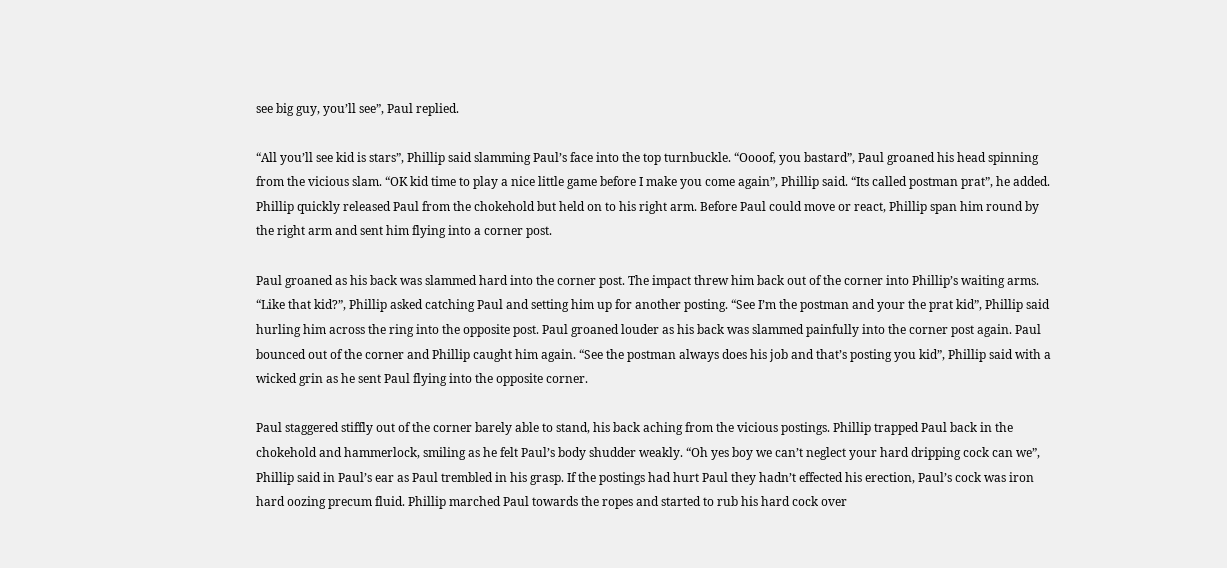see big guy, you’ll see”, Paul replied.

“All you’ll see kid is stars”, Phillip said slamming Paul’s face into the top turnbuckle. “Oooof, you bastard”, Paul groaned his head spinning from the vicious slam. “OK kid time to play a nice little game before I make you come again”, Phillip said. “Its called postman prat”, he added. Phillip quickly released Paul from the chokehold but held on to his right arm. Before Paul could move or react, Phillip span him round by the right arm and sent him flying into a corner post.

Paul groaned as his back was slammed hard into the corner post. The impact threw him back out of the corner into Phillip’s waiting arms. “Like that kid?”, Phillip asked catching Paul and setting him up for another posting. “See I’m the postman and your the prat kid”, Phillip said hurling him across the ring into the opposite post. Paul groaned louder as his back was slammed painfully into the corner post again. Paul bounced out of the corner and Phillip caught him again. “See the postman always does his job and that’s posting you kid”, Phillip said with a wicked grin as he sent Paul flying into the opposite corner.

Paul staggered stiffly out of the corner barely able to stand, his back aching from the vicious postings. Phillip trapped Paul back in the chokehold and hammerlock, smiling as he felt Paul’s body shudder weakly. “Oh yes boy we can’t neglect your hard dripping cock can we”, Phillip said in Paul’s ear as Paul trembled in his grasp. If the postings had hurt Paul they hadn’t effected his erection, Paul’s cock was iron hard oozing precum fluid. Phillip marched Paul towards the ropes and started to rub his hard cock over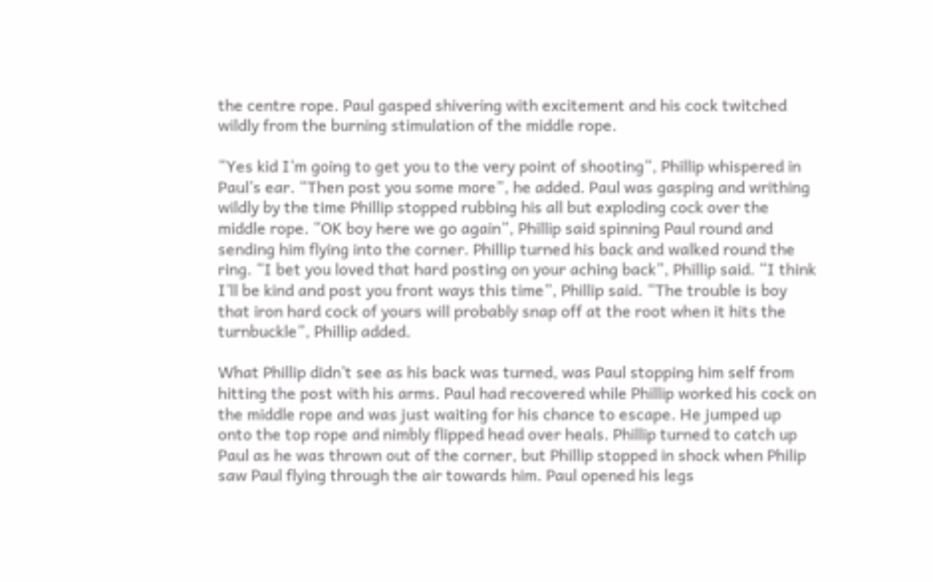the centre rope. Paul gasped shivering with excitement and his cock twitched wildly from the burning stimulation of the middle rope.

“Yes kid I’m going to get you to the very point of shooting”, Phillip whispered in Paul’s ear. “Then post you some more”, he added. Paul was gasping and writhing wildly by the time Phillip stopped rubbing his all but exploding cock over the middle rope. “OK boy here we go again”, Phillip said spinning Paul round and sending him flying into the corner. Phillip turned his back and walked round the ring. “I bet you loved that hard posting on your aching back”, Phillip said. “I think I’ll be kind and post you front ways this time”, Phillip said. “The trouble is boy that iron hard cock of yours will probably snap off at the root when it hits the turnbuckle”, Phillip added.

What Phillip didn’t see as his back was turned, was Paul stopping him self from hitting the post with his arms. Paul had recovered while Phillip worked his cock on the middle rope and was just waiting for his chance to escape. He jumped up onto the top rope and nimbly flipped head over heals. Phillip turned to catch up Paul as he was thrown out of the corner, but Phillip stopped in shock when Philip saw Paul flying through the air towards him. Paul opened his legs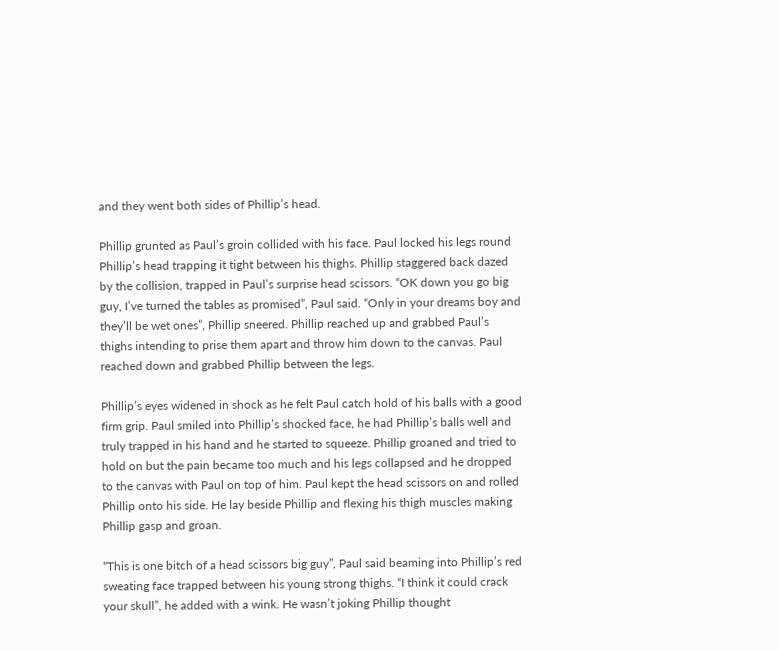and they went both sides of Phillip’s head.

Phillip grunted as Paul’s groin collided with his face. Paul locked his legs round Phillip’s head trapping it tight between his thighs. Phillip staggered back dazed by the collision, trapped in Paul’s surprise head scissors. “OK down you go big guy, I’ve turned the tables as promised”, Paul said. “Only in your dreams boy and they’ll be wet ones”, Phillip sneered. Phillip reached up and grabbed Paul’s thighs intending to prise them apart and throw him down to the canvas. Paul reached down and grabbed Phillip between the legs.

Phillip’s eyes widened in shock as he felt Paul catch hold of his balls with a good firm grip. Paul smiled into Phillip’s shocked face, he had Phillip’s balls well and truly trapped in his hand and he started to squeeze. Phillip groaned and tried to hold on but the pain became too much and his legs collapsed and he dropped to the canvas with Paul on top of him. Paul kept the head scissors on and rolled Phillip onto his side. He lay beside Phillip and flexing his thigh muscles making Phillip gasp and groan.

“This is one bitch of a head scissors big guy”, Paul said beaming into Phillip’s red sweating face trapped between his young strong thighs. “I think it could crack your skull”, he added with a wink. He wasn’t joking Phillip thought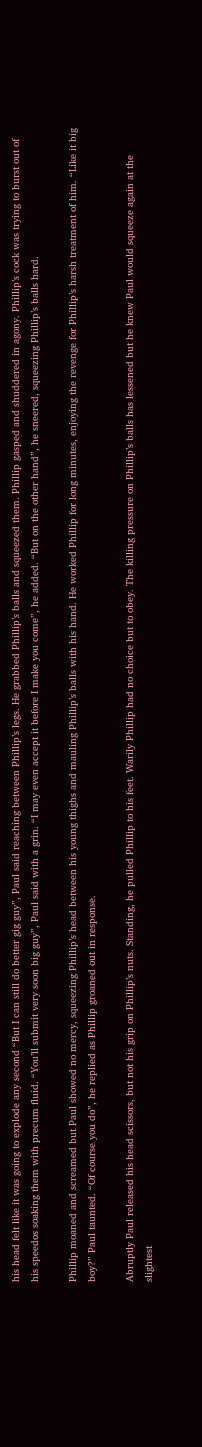his head felt like it was going to explode any second “But I can still do better gig guy”, Paul said reaching between Phillip’s legs. He grabbed Phillip’s balls and squeezed them. Phillip gasped and shuddered in agony. Phillip’s cock was trying to burst out of his speedos soaking them with precum fluid. “You’ll submit very soon big guy”, Paul said with a grin. “I may even accept it before I make you come”, he added. “But on the other hand”, he sneered, squeezing Phillip’s balls hard.

Phillip moaned and screamed but Paul showed no mercy, squeezing Phillip’s head between his young thighs and mauling Phillip’s balls with his hand. He worked Phillip for long minutes, enjoying the revenge for Phillip’s harsh treatment of him. “Like it big boy?” Paul taunted. “Of course you do”, he replied as Phillip groaned out in response.

Abruptly Paul released his head scissors, but not his grip on Phillip’s nuts. Standing, he pulled Phillip to his feet. Warily Phillip had no choice but to obey. The killing pressure on Phillip’s balls has lessened but he knew Paul would squeeze again at the slightest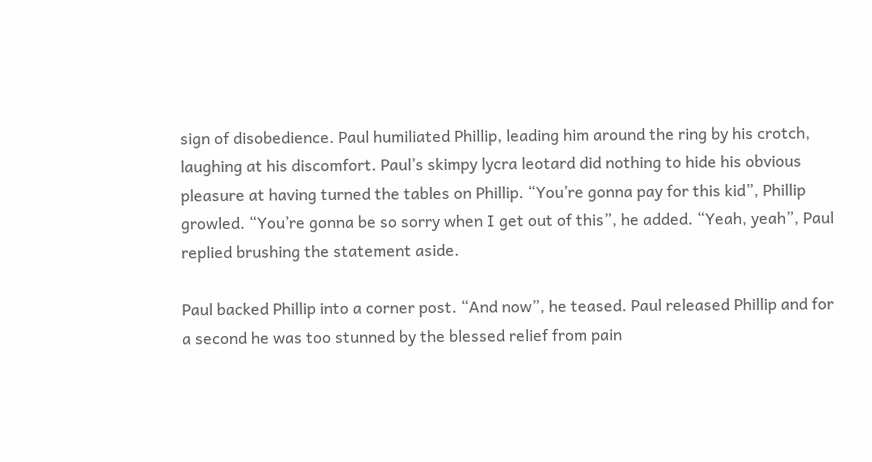sign of disobedience. Paul humiliated Phillip, leading him around the ring by his crotch, laughing at his discomfort. Paul’s skimpy lycra leotard did nothing to hide his obvious pleasure at having turned the tables on Phillip. “You’re gonna pay for this kid”, Phillip growled. “You’re gonna be so sorry when I get out of this”, he added. “Yeah, yeah”, Paul replied brushing the statement aside.

Paul backed Phillip into a corner post. “And now”, he teased. Paul released Phillip and for a second he was too stunned by the blessed relief from pain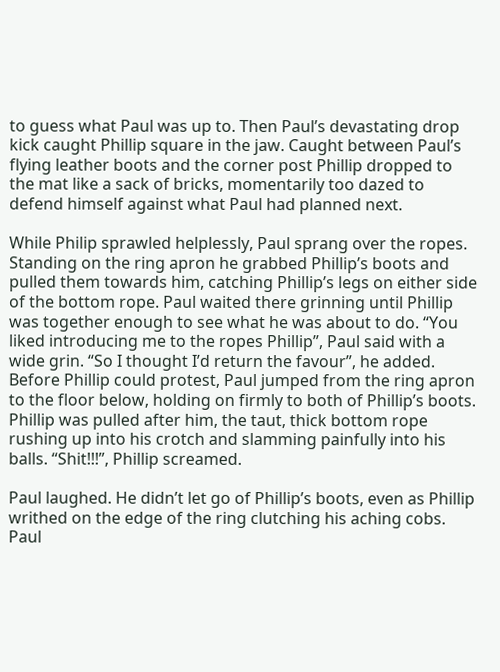to guess what Paul was up to. Then Paul’s devastating drop kick caught Phillip square in the jaw. Caught between Paul’s flying leather boots and the corner post Phillip dropped to the mat like a sack of bricks, momentarily too dazed to defend himself against what Paul had planned next.

While Philip sprawled helplessly, Paul sprang over the ropes. Standing on the ring apron he grabbed Phillip’s boots and pulled them towards him, catching Phillip’s legs on either side of the bottom rope. Paul waited there grinning until Phillip was together enough to see what he was about to do. “You liked introducing me to the ropes Phillip”, Paul said with a wide grin. “So I thought I’d return the favour”, he added. Before Phillip could protest, Paul jumped from the ring apron to the floor below, holding on firmly to both of Phillip’s boots. Phillip was pulled after him, the taut, thick bottom rope rushing up into his crotch and slamming painfully into his balls. “Shit!!!”, Phillip screamed.

Paul laughed. He didn’t let go of Phillip’s boots, even as Phillip writhed on the edge of the ring clutching his aching cobs. Paul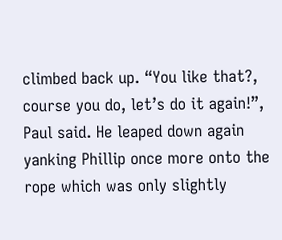climbed back up. “You like that?, course you do, let’s do it again!”, Paul said. He leaped down again yanking Phillip once more onto the rope which was only slightly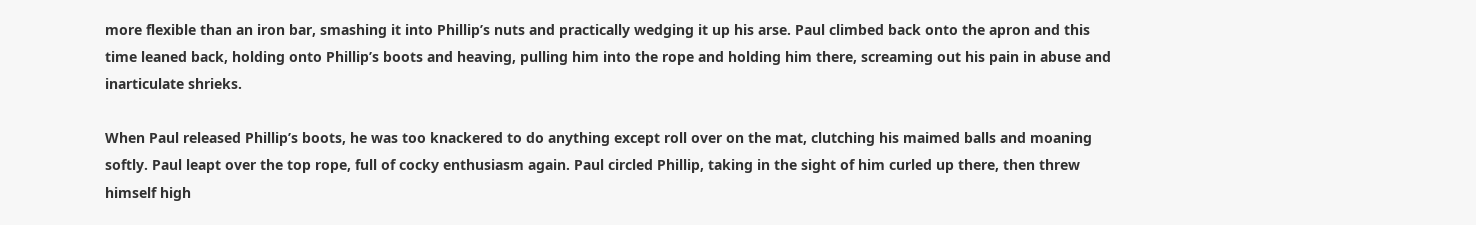more flexible than an iron bar, smashing it into Phillip’s nuts and practically wedging it up his arse. Paul climbed back onto the apron and this time leaned back, holding onto Phillip’s boots and heaving, pulling him into the rope and holding him there, screaming out his pain in abuse and inarticulate shrieks.

When Paul released Phillip’s boots, he was too knackered to do anything except roll over on the mat, clutching his maimed balls and moaning softly. Paul leapt over the top rope, full of cocky enthusiasm again. Paul circled Phillip, taking in the sight of him curled up there, then threw himself high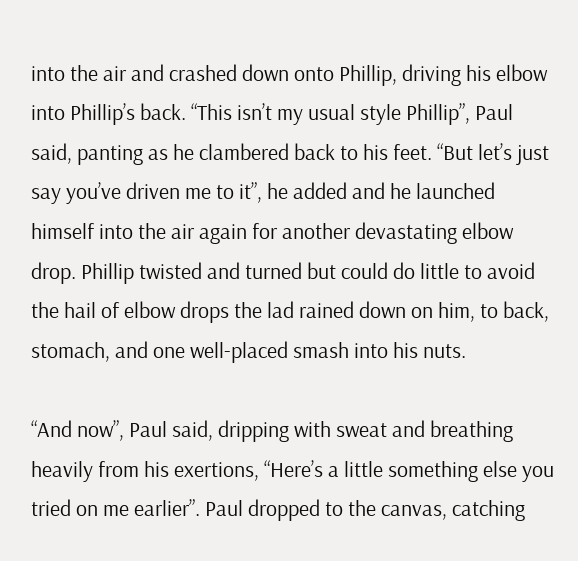into the air and crashed down onto Phillip, driving his elbow into Phillip’s back. “This isn’t my usual style Phillip”, Paul said, panting as he clambered back to his feet. “But let’s just say you’ve driven me to it”, he added and he launched himself into the air again for another devastating elbow drop. Phillip twisted and turned but could do little to avoid the hail of elbow drops the lad rained down on him, to back, stomach, and one well-placed smash into his nuts.

“And now”, Paul said, dripping with sweat and breathing heavily from his exertions, “Here’s a little something else you tried on me earlier”. Paul dropped to the canvas, catching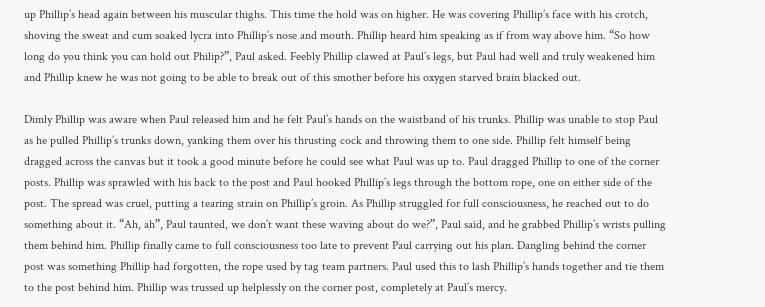up Phillip’s head again between his muscular thighs. This time the hold was on higher. He was covering Phillip’s face with his crotch, shoving the sweat and cum soaked lycra into Phillip’s nose and mouth. Phillip heard him speaking as if from way above him. “So how long do you think you can hold out Philip?”, Paul asked. Feebly Phillip clawed at Paul’s legs, but Paul had well and truly weakened him and Phillip knew he was not going to be able to break out of this smother before his oxygen starved brain blacked out.

Dimly Phillip was aware when Paul released him and he felt Paul’s hands on the waistband of his trunks. Phillip was unable to stop Paul as he pulled Phillip’s trunks down, yanking them over his thrusting cock and throwing them to one side. Phillip felt himself being dragged across the canvas but it took a good minute before he could see what Paul was up to. Paul dragged Phillip to one of the corner posts. Phillip was sprawled with his back to the post and Paul hooked Phillip’s legs through the bottom rope, one on either side of the post. The spread was cruel, putting a tearing strain on Phillip’s groin. As Phillip struggled for full consciousness, he reached out to do something about it. “Ah, ah”, Paul taunted, we don’t want these waving about do we?”, Paul said, and he grabbed Phillip’s wrists pulling them behind him. Phillip finally came to full consciousness too late to prevent Paul carrying out his plan. Dangling behind the corner post was something Phillip had forgotten, the rope used by tag team partners. Paul used this to lash Phillip’s hands together and tie them to the post behind him. Phillip was trussed up helplessly on the corner post, completely at Paul’s mercy.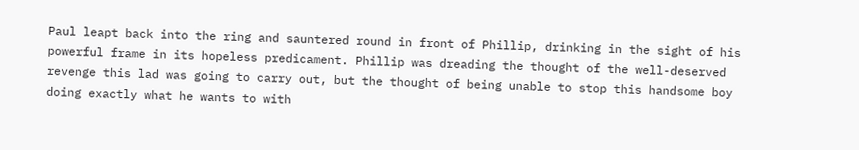Paul leapt back into the ring and sauntered round in front of Phillip, drinking in the sight of his powerful frame in its hopeless predicament. Phillip was dreading the thought of the well-deserved revenge this lad was going to carry out, but the thought of being unable to stop this handsome boy doing exactly what he wants to with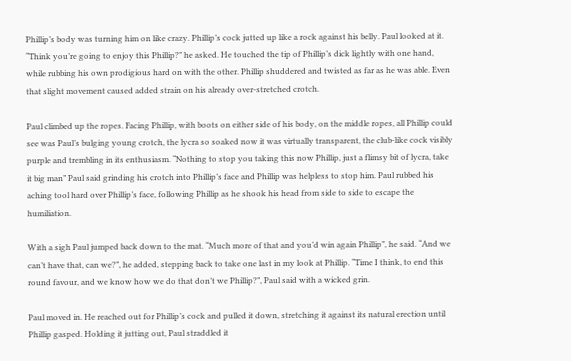Phillip’s body was turning him on like crazy. Phillip’s cock jutted up like a rock against his belly. Paul looked at it. “Think you’re going to enjoy this Phillip?” he asked. He touched the tip of Phillip’s dick lightly with one hand, while rubbing his own prodigious hard on with the other. Phillip shuddered and twisted as far as he was able. Even that slight movement caused added strain on his already over-stretched crotch.

Paul climbed up the ropes. Facing Phillip, with boots on either side of his body, on the middle ropes, all Phillip could see was Paul’s bulging young crotch, the lycra so soaked now it was virtually transparent, the club-like cock visibly purple and trembling in its enthusiasm. “Nothing to stop you taking this now Phillip, just a flimsy bit of lycra, take it big man” Paul said grinding his crotch into Phillip’s face and Phillip was helpless to stop him. Paul rubbed his aching tool hard over Phillip’s face, following Phillip as he shook his head from side to side to escape the humiliation.

With a sigh Paul jumped back down to the mat. “Much more of that and you’d win again Phillip”, he said. “And we can’t have that, can we?”, he added, stepping back to take one last in my look at Phillip. “Time I think, to end this round favour, and we know how we do that don’t we Phillip?”, Paul said with a wicked grin.

Paul moved in. He reached out for Phillip’s cock and pulled it down, stretching it against its natural erection until Phillip gasped. Holding it jutting out, Paul straddled it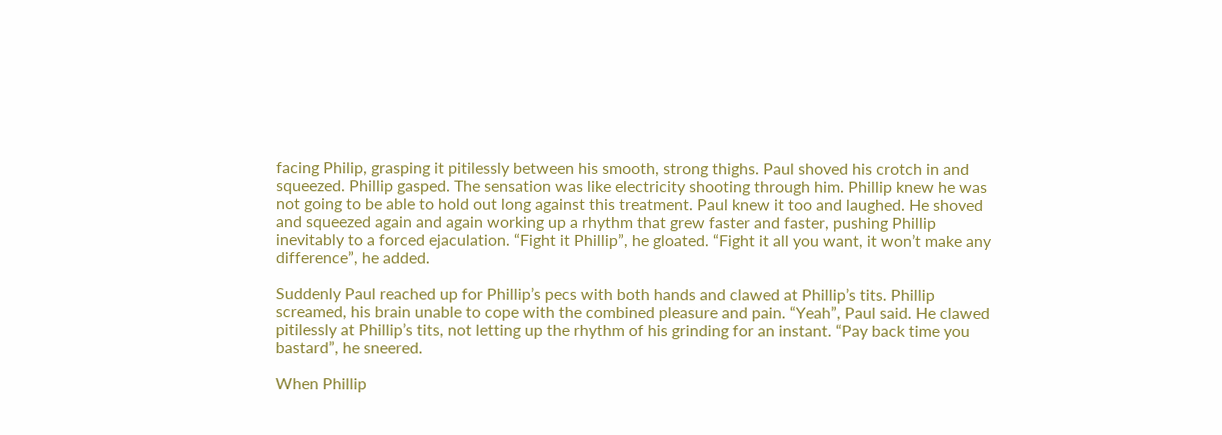facing Philip, grasping it pitilessly between his smooth, strong thighs. Paul shoved his crotch in and squeezed. Phillip gasped. The sensation was like electricity shooting through him. Phillip knew he was not going to be able to hold out long against this treatment. Paul knew it too and laughed. He shoved and squeezed again and again working up a rhythm that grew faster and faster, pushing Phillip inevitably to a forced ejaculation. “Fight it Phillip”, he gloated. “Fight it all you want, it won’t make any difference”, he added.

Suddenly Paul reached up for Phillip’s pecs with both hands and clawed at Phillip’s tits. Phillip screamed, his brain unable to cope with the combined pleasure and pain. “Yeah”, Paul said. He clawed pitilessly at Phillip’s tits, not letting up the rhythm of his grinding for an instant. “Pay back time you bastard”, he sneered.

When Phillip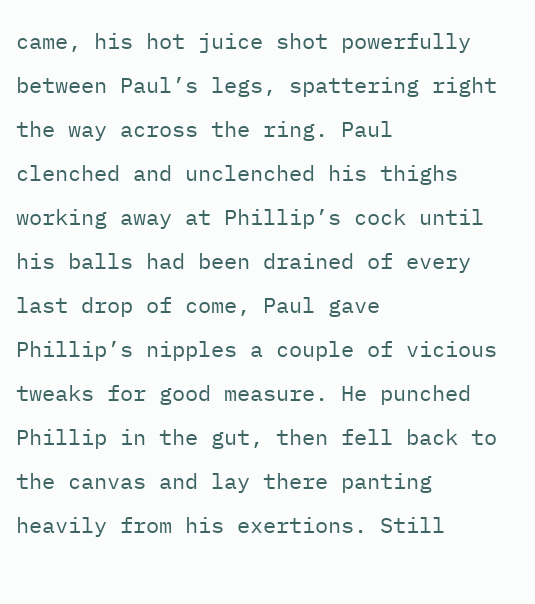came, his hot juice shot powerfully between Paul’s legs, spattering right the way across the ring. Paul clenched and unclenched his thighs working away at Phillip’s cock until his balls had been drained of every last drop of come, Paul gave Phillip’s nipples a couple of vicious tweaks for good measure. He punched Phillip in the gut, then fell back to the canvas and lay there panting heavily from his exertions. Still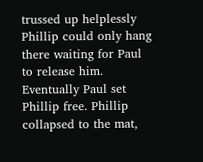trussed up helplessly Phillip could only hang there waiting for Paul to release him. Eventually Paul set Phillip free. Phillip collapsed to the mat,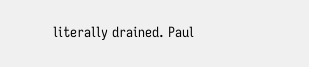literally drained. Paul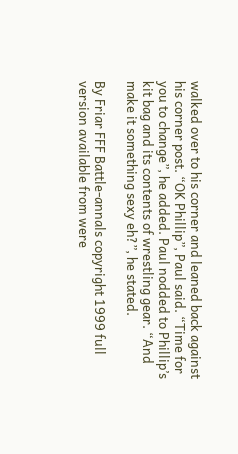walked over to his corner and leaned back against his corner post. “OK Phillip”, Paul said. “Time for you to change”, he added. Paul nodded to Phillip’s kit bag and its contents of wrestling gear. “And make it something sexy eh?”, he stated.

By Friar FFF Battle-annals copyright 1999 full version available from were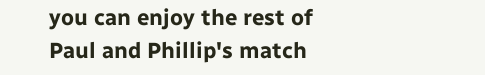you can enjoy the rest of Paul and Phillip's match